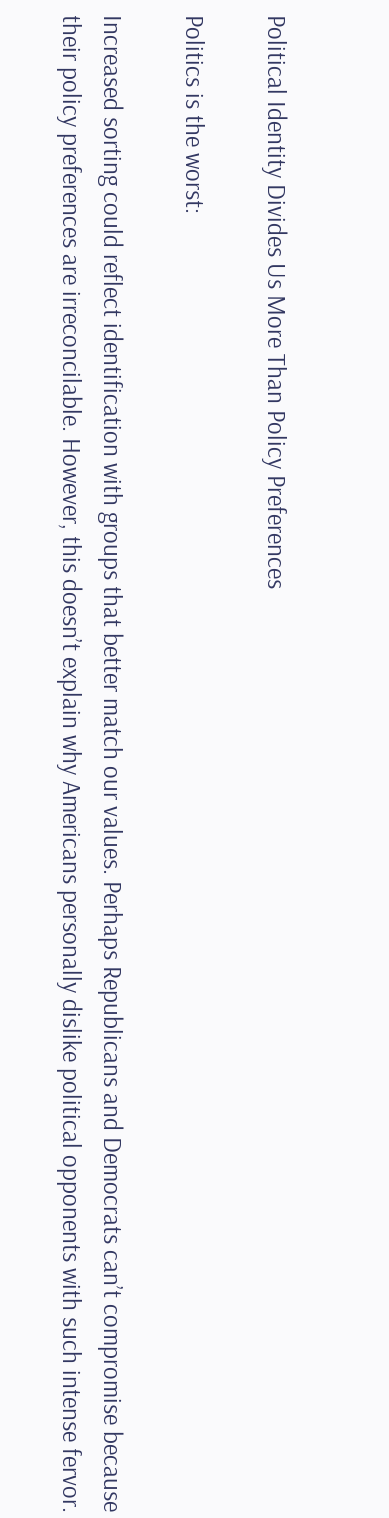Political Identity Divides Us More Than Policy Preferences

Politics is the worst:

Increased sorting could reflect identification with groups that better match our values. Perhaps Republicans and Democrats can’t compromise because their policy preferences are irreconcilable. However, this doesn’t explain why Americans personally dislike political opponents with such intense fervor.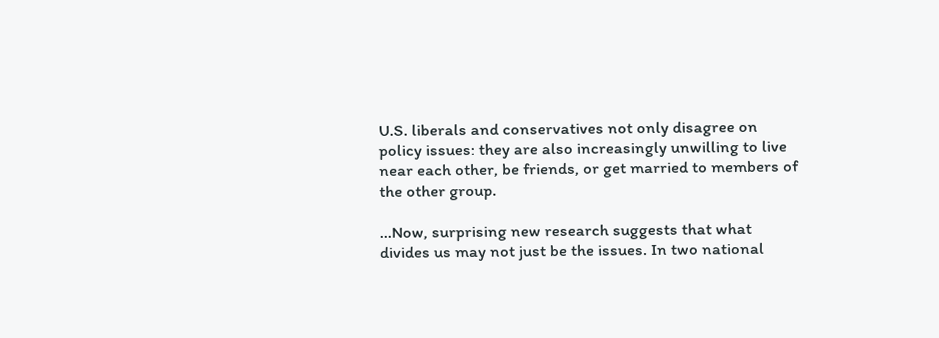U.S. liberals and conservatives not only disagree on policy issues: they are also increasingly unwilling to live near each other, be friends, or get married to members of the other group.

…Now, surprising new research suggests that what divides us may not just be the issues. In two national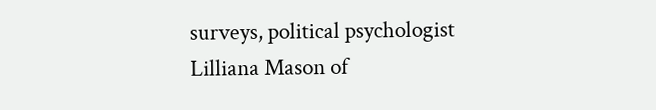surveys, political psychologist Lilliana Mason of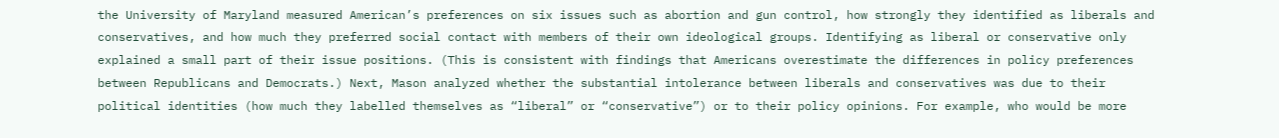the University of Maryland measured American’s preferences on six issues such as abortion and gun control, how strongly they identified as liberals and conservatives, and how much they preferred social contact with members of their own ideological groups. Identifying as liberal or conservative only explained a small part of their issue positions. (This is consistent with findings that Americans overestimate the differences in policy preferences between Republicans and Democrats.) Next, Mason analyzed whether the substantial intolerance between liberals and conservatives was due to their political identities (how much they labelled themselves as “liberal” or “conservative”) or to their policy opinions. For example, who would be more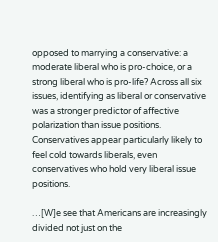opposed to marrying a conservative: a moderate liberal who is pro-choice, or a strong liberal who is pro-life? Across all six issues, identifying as liberal or conservative was a stronger predictor of affective polarization than issue positions. Conservatives appear particularly likely to feel cold towards liberals, even conservatives who hold very liberal issue positions.

…[W]e see that Americans are increasingly divided not just on the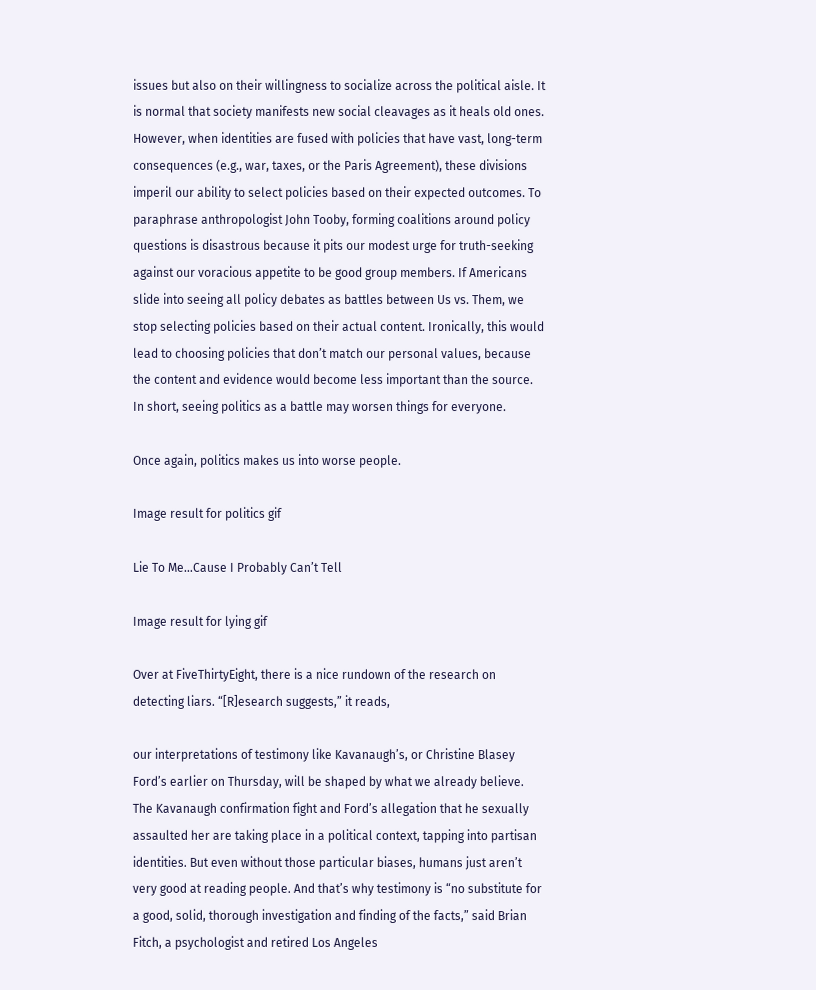issues but also on their willingness to socialize across the political aisle. It is normal that society manifests new social cleavages as it heals old ones. However, when identities are fused with policies that have vast, long-term consequences (e.g., war, taxes, or the Paris Agreement), these divisions imperil our ability to select policies based on their expected outcomes. To paraphrase anthropologist John Tooby, forming coalitions around policy questions is disastrous because it pits our modest urge for truth-seeking against our voracious appetite to be good group members. If Americans slide into seeing all policy debates as battles between Us vs. Them, we stop selecting policies based on their actual content. Ironically, this would lead to choosing policies that don’t match our personal values, because the content and evidence would become less important than the source. In short, seeing politics as a battle may worsen things for everyone.

Once again, politics makes us into worse people.

Image result for politics gif

Lie To Me…Cause I Probably Can’t Tell

Image result for lying gif

Over at FiveThirtyEight, there is a nice rundown of the research on detecting liars. “[R]esearch suggests,” it reads,

our interpretations of testimony like Kavanaugh’s, or Christine Blasey Ford’s earlier on Thursday, will be shaped by what we already believe. The Kavanaugh confirmation fight and Ford’s allegation that he sexually assaulted her are taking place in a political context, tapping into partisan identities. But even without those particular biases, humans just aren’t very good at reading people. And that’s why testimony is “no substitute for a good, solid, thorough investigation and finding of the facts,” said Brian Fitch, a psychologist and retired Los Angeles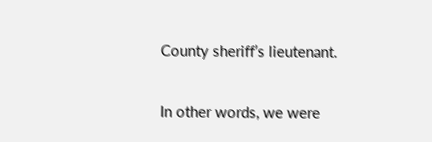County sheriff’s lieutenant.

In other words, we were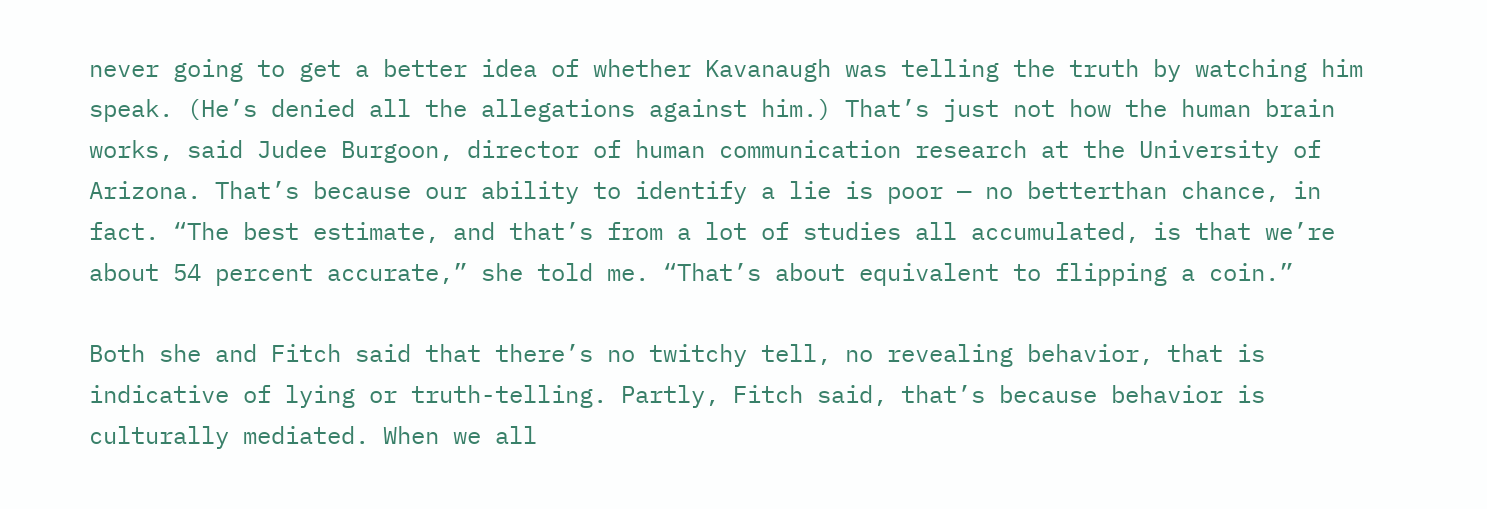never going to get a better idea of whether Kavanaugh was telling the truth by watching him speak. (He’s denied all the allegations against him.) That’s just not how the human brain works, said Judee Burgoon, director of human communication research at the University of Arizona. That’s because our ability to identify a lie is poor — no betterthan chance, in fact. “The best estimate, and that’s from a lot of studies all accumulated, is that we’re about 54 percent accurate,” she told me. “That’s about equivalent to flipping a coin.”

Both she and Fitch said that there’s no twitchy tell, no revealing behavior, that is indicative of lying or truth-telling. Partly, Fitch said, that’s because behavior is culturally mediated. When we all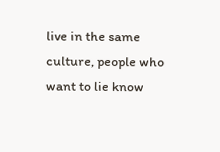live in the same culture, people who want to lie know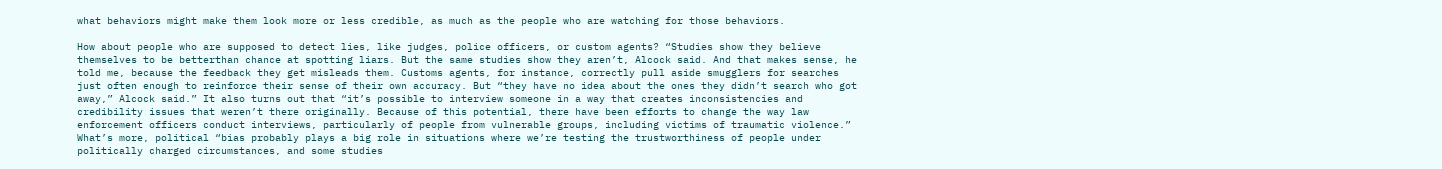what behaviors might make them look more or less credible, as much as the people who are watching for those behaviors.

How about people who are supposed to detect lies, like judges, police officers, or custom agents? “Studies show they believe themselves to be betterthan chance at spotting liars. But the same studies show they aren’t, Alcock said. And that makes sense, he told me, because the feedback they get misleads them. Customs agents, for instance, correctly pull aside smugglers for searches just often enough to reinforce their sense of their own accuracy. But “they have no idea about the ones they didn’t search who got away,” Alcock said.” It also turns out that “it’s possible to interview someone in a way that creates inconsistencies and credibility issues that weren’t there originally. Because of this potential, there have been efforts to change the way law enforcement officers conduct interviews, particularly of people from vulnerable groups, including victims of traumatic violence.” What’s more, political “bias probably plays a big role in situations where we’re testing the trustworthiness of people under politically charged circumstances, and some studies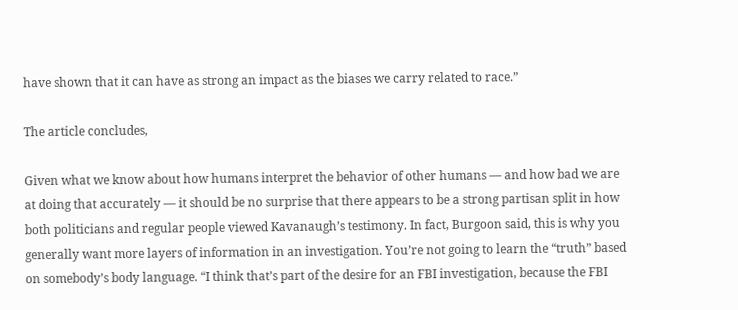have shown that it can have as strong an impact as the biases we carry related to race.”

The article concludes,

Given what we know about how humans interpret the behavior of other humans — and how bad we are at doing that accurately — it should be no surprise that there appears to be a strong partisan split in how both politicians and regular people viewed Kavanaugh’s testimony. In fact, Burgoon said, this is why you generally want more layers of information in an investigation. You’re not going to learn the “truth” based on somebody’s body language. “I think that’s part of the desire for an FBI investigation, because the FBI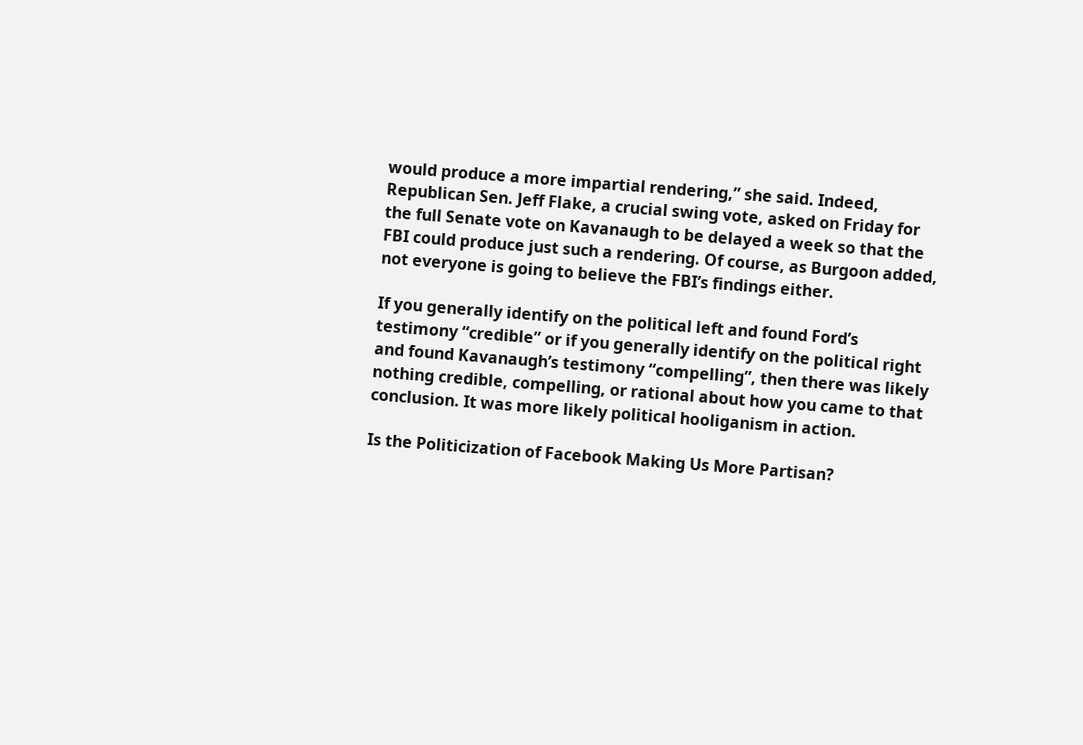would produce a more impartial rendering,” she said. Indeed, Republican Sen. Jeff Flake, a crucial swing vote, asked on Friday for the full Senate vote on Kavanaugh to be delayed a week so that the FBI could produce just such a rendering. Of course, as Burgoon added, not everyone is going to believe the FBI’s findings either.

If you generally identify on the political left and found Ford’s testimony “credible” or if you generally identify on the political right and found Kavanaugh’s testimony “compelling”, then there was likely nothing credible, compelling, or rational about how you came to that conclusion. It was more likely political hooliganism in action.

Is the Politicization of Facebook Making Us More Partisan?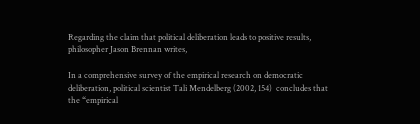Regarding the claim that political deliberation leads to positive results, philosopher Jason Brennan writes,

In a comprehensive survey of the empirical research on democratic deliberation, political scientist Tali Mendelberg (2002, 154)  concludes that the “empirical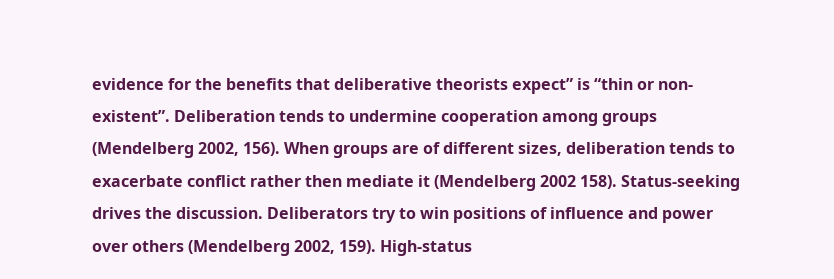evidence for the benefits that deliberative theorists expect” is “thin or non-existent”. Deliberation tends to undermine cooperation among groups (Mendelberg 2002, 156). When groups are of different sizes, deliberation tends to exacerbate conflict rather then mediate it (Mendelberg 2002 158). Status-seeking drives the discussion. Deliberators try to win positions of influence and power over others (Mendelberg 2002, 159). High-status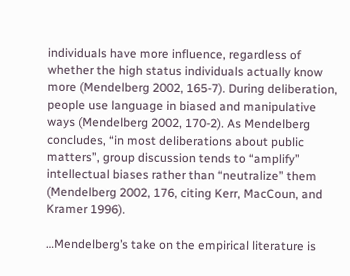individuals have more influence, regardless of whether the high status individuals actually know more (Mendelberg 2002, 165-7). During deliberation, people use language in biased and manipulative ways (Mendelberg 2002, 170-2). As Mendelberg concludes, “in most deliberations about public matters”, group discussion tends to “amplify” intellectual biases rather than “neutralize” them (Mendelberg 2002, 176, citing Kerr, MacCoun, and Kramer 1996).

…Mendelberg’s take on the empirical literature is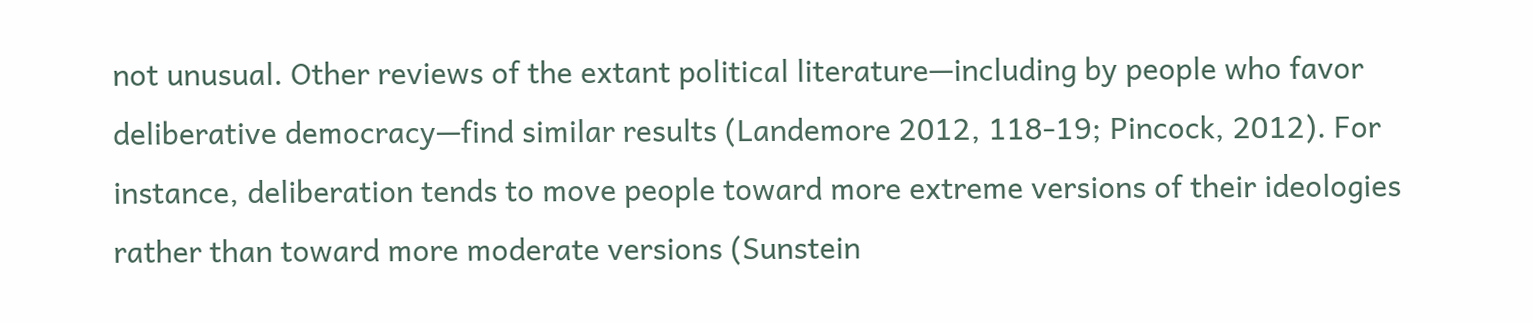not unusual. Other reviews of the extant political literature—including by people who favor deliberative democracy—find similar results (Landemore 2012, 118-19; Pincock, 2012). For instance, deliberation tends to move people toward more extreme versions of their ideologies rather than toward more moderate versions (Sunstein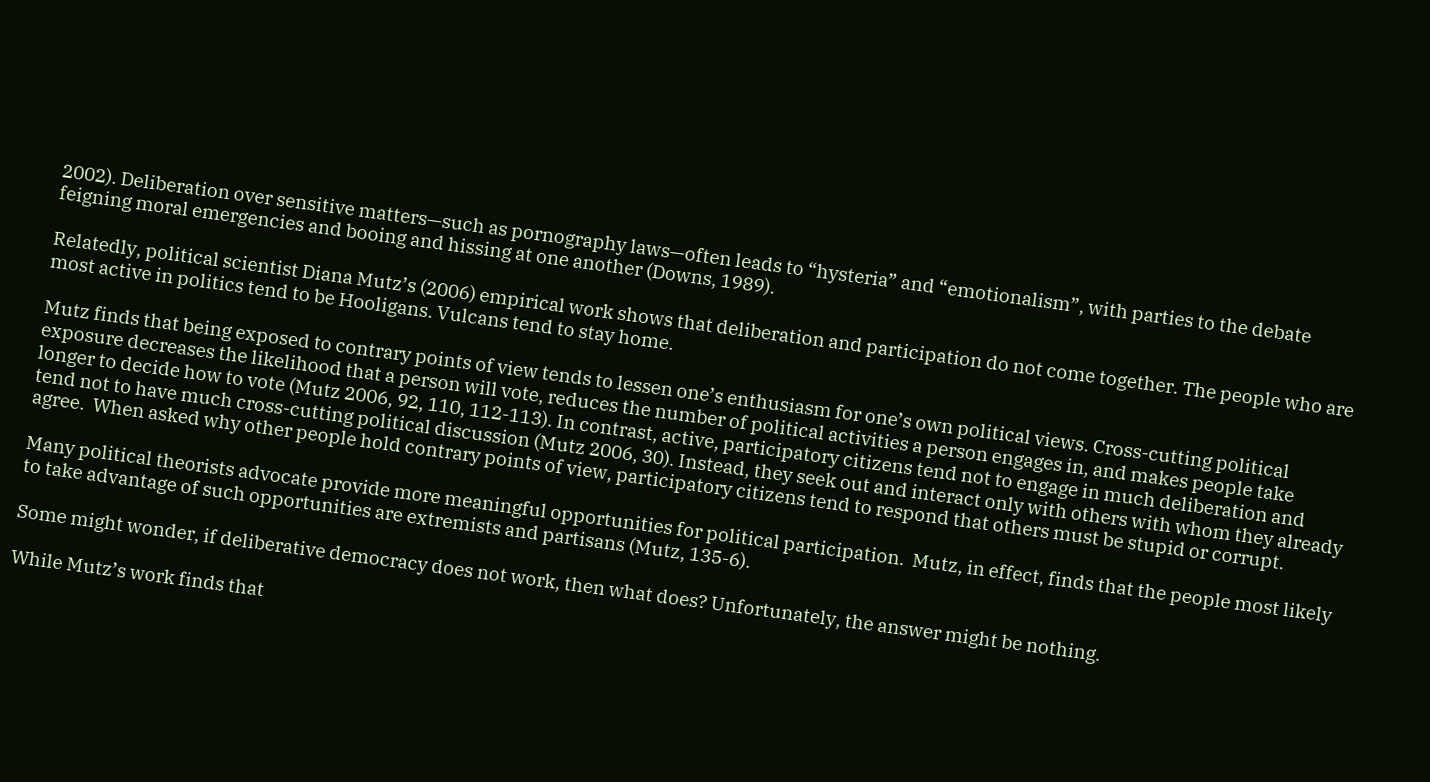2002). Deliberation over sensitive matters—such as pornography laws—often leads to “hysteria” and “emotionalism”, with parties to the debate feigning moral emergencies and booing and hissing at one another (Downs, 1989).

Relatedly, political scientist Diana Mutz’s (2006) empirical work shows that deliberation and participation do not come together. The people who are most active in politics tend to be Hooligans. Vulcans tend to stay home.

Mutz finds that being exposed to contrary points of view tends to lessen one’s enthusiasm for one’s own political views. Cross-cutting political exposure decreases the likelihood that a person will vote, reduces the number of political activities a person engages in, and makes people take longer to decide how to vote (Mutz 2006, 92, 110, 112-113). In contrast, active, participatory citizens tend not to engage in much deliberation and tend not to have much cross-cutting political discussion (Mutz 2006, 30). Instead, they seek out and interact only with others with whom they already agree.  When asked why other people hold contrary points of view, participatory citizens tend to respond that others must be stupid or corrupt.

Many political theorists advocate provide more meaningful opportunities for political participation.  Mutz, in effect, finds that the people most likely to take advantage of such opportunities are extremists and partisans (Mutz, 135-6).

Some might wonder, if deliberative democracy does not work, then what does? Unfortunately, the answer might be nothing.

While Mutz’s work finds that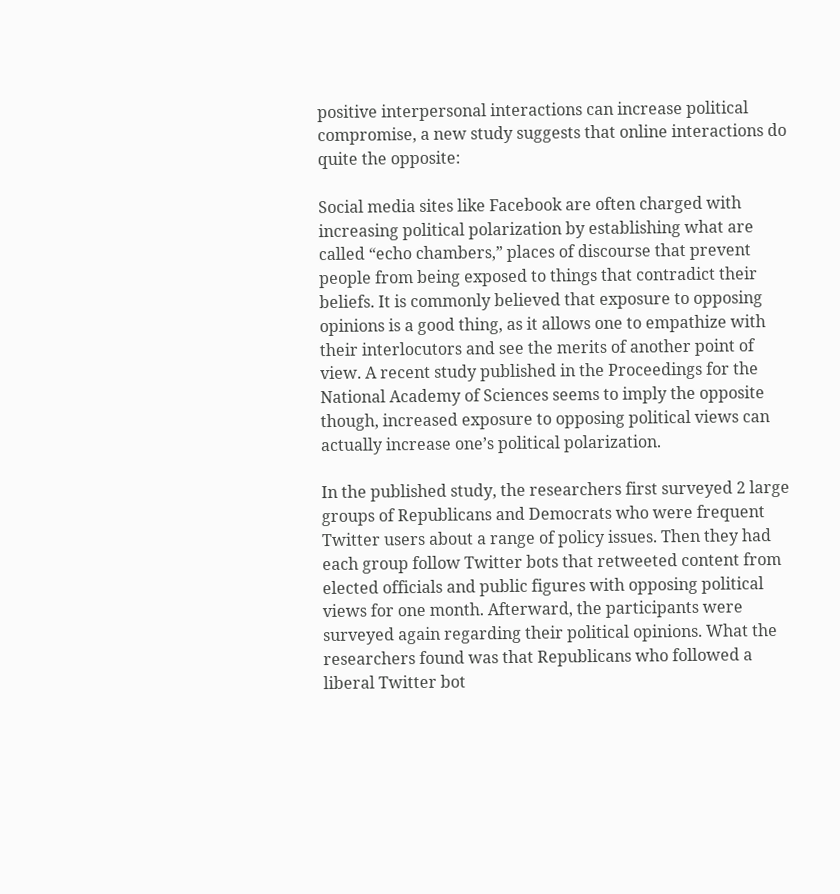positive interpersonal interactions can increase political compromise, a new study suggests that online interactions do quite the opposite:

Social media sites like Facebook are often charged with increasing political polarization by establishing what are called “echo chambers,” places of discourse that prevent people from being exposed to things that contradict their beliefs. It is commonly believed that exposure to opposing opinions is a good thing, as it allows one to empathize with their interlocutors and see the merits of another point of view. A recent study published in the Proceedings for the National Academy of Sciences seems to imply the opposite though, increased exposure to opposing political views can actually increase one’s political polarization.

In the published study, the researchers first surveyed 2 large groups of Republicans and Democrats who were frequent Twitter users about a range of policy issues. Then they had each group follow Twitter bots that retweeted content from elected officials and public figures with opposing political views for one month. Afterward, the participants were surveyed again regarding their political opinions. What the researchers found was that Republicans who followed a liberal Twitter bot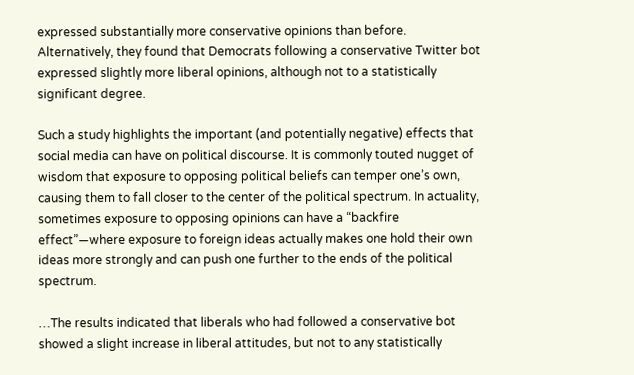expressed substantially more conservative opinions than before. Alternatively, they found that Democrats following a conservative Twitter bot expressed slightly more liberal opinions, although not to a statistically significant degree.

Such a study highlights the important (and potentially negative) effects that social media can have on political discourse. It is commonly touted nugget of wisdom that exposure to opposing political beliefs can temper one’s own, causing them to fall closer to the center of the political spectrum. In actuality, sometimes exposure to opposing opinions can have a “backfire effect”—where exposure to foreign ideas actually makes one hold their own ideas more strongly and can push one further to the ends of the political spectrum.

…The results indicated that liberals who had followed a conservative bot showed a slight increase in liberal attitudes, but not to any statistically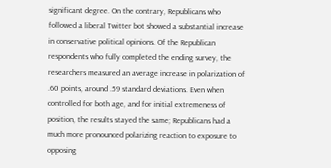significant degree. On the contrary, Republicans who followed a liberal Twitter bot showed a substantial increase in conservative political opinions. Of the Republican respondents who fully completed the ending survey, the researchers measured an average increase in polarization of .60 points, around .59 standard deviations. Even when controlled for both age, and for initial extremeness of position, the results stayed the same; Republicans had a much more pronounced polarizing reaction to exposure to opposing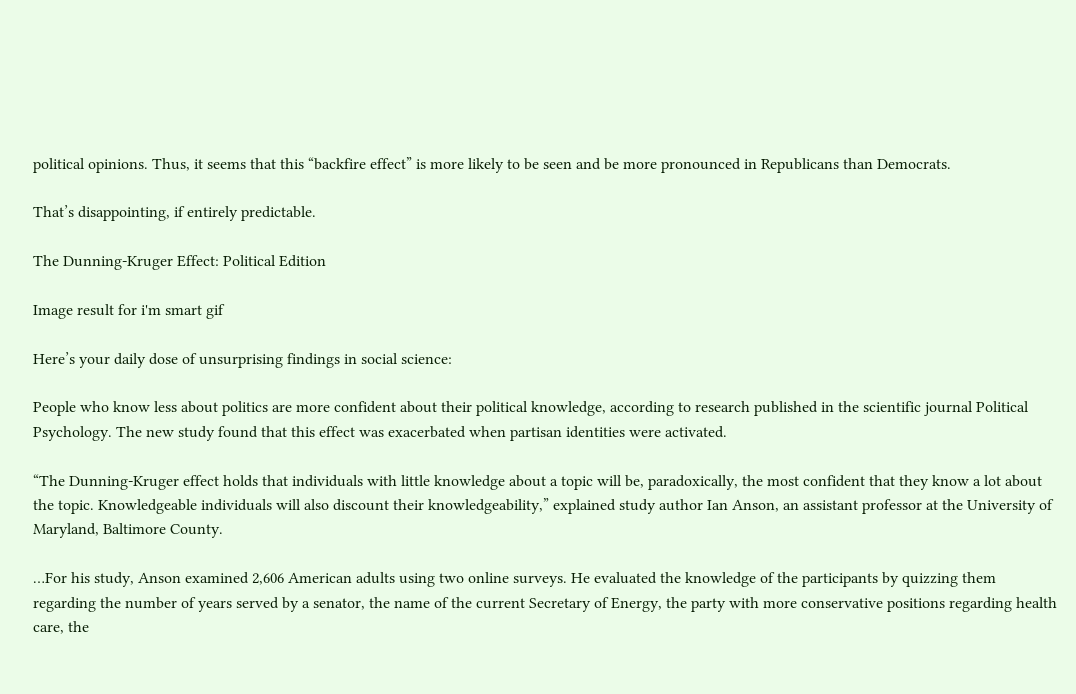political opinions. Thus, it seems that this “backfire effect” is more likely to be seen and be more pronounced in Republicans than Democrats.

That’s disappointing, if entirely predictable.

The Dunning-Kruger Effect: Political Edition

Image result for i'm smart gif

Here’s your daily dose of unsurprising findings in social science:

People who know less about politics are more confident about their political knowledge, according to research published in the scientific journal Political Psychology. The new study found that this effect was exacerbated when partisan identities were activated.

“The Dunning-Kruger effect holds that individuals with little knowledge about a topic will be, paradoxically, the most confident that they know a lot about the topic. Knowledgeable individuals will also discount their knowledgeability,” explained study author Ian Anson, an assistant professor at the University of Maryland, Baltimore County.

…For his study, Anson examined 2,606 American adults using two online surveys. He evaluated the knowledge of the participants by quizzing them regarding the number of years served by a senator, the name of the current Secretary of Energy, the party with more conservative positions regarding health care, the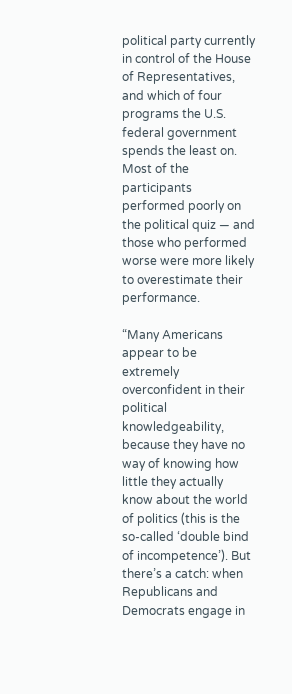political party currently in control of the House of Representatives, and which of four programs the U.S. federal government spends the least on. Most of the participants performed poorly on the political quiz — and those who performed worse were more likely to overestimate their performance.

“Many Americans appear to be extremely overconfident in their political knowledgeability, because they have no way of knowing how little they actually know about the world of politics (this is the so-called ‘double bind of incompetence’). But there’s a catch: when Republicans and Democrats engage in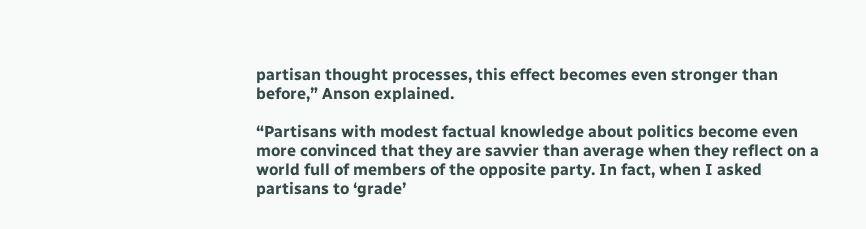partisan thought processes, this effect becomes even stronger than before,” Anson explained.

“Partisans with modest factual knowledge about politics become even more convinced that they are savvier than average when they reflect on a world full of members of the opposite party. In fact, when I asked partisans to ‘grade’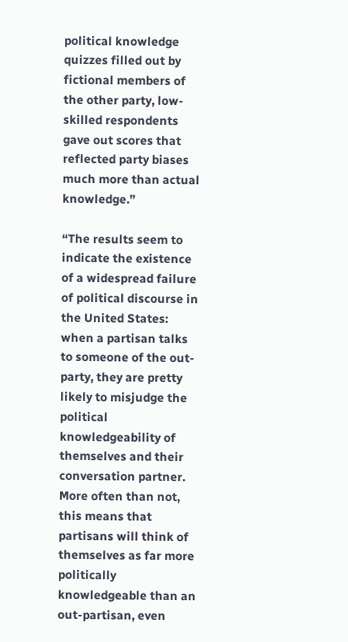political knowledge quizzes filled out by fictional members of the other party, low-skilled respondents gave out scores that reflected party biases much more than actual knowledge.”

“The results seem to indicate the existence of a widespread failure of political discourse in the United States: when a partisan talks to someone of the out-party, they are pretty likely to misjudge the political knowledgeability of themselves and their conversation partner. More often than not, this means that partisans will think of themselves as far more politically knowledgeable than an out-partisan, even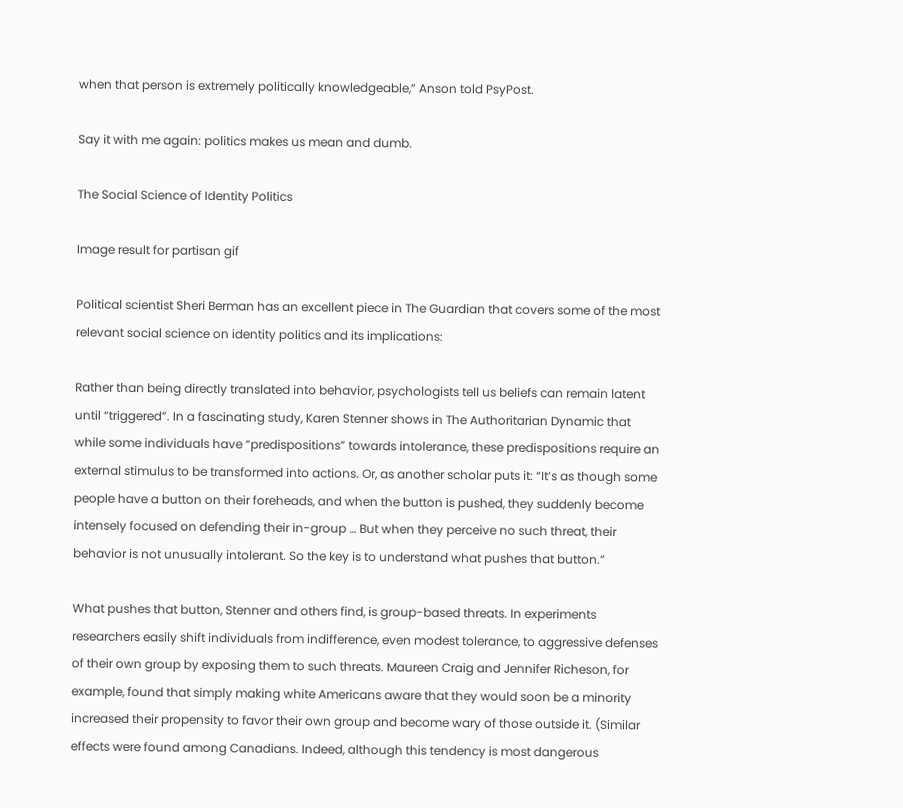when that person is extremely politically knowledgeable,” Anson told PsyPost.

Say it with me again: politics makes us mean and dumb.

The Social Science of Identity Politics

Image result for partisan gif

Political scientist Sheri Berman has an excellent piece in The Guardian that covers some of the most relevant social science on identity politics and its implications:

Rather than being directly translated into behavior, psychologists tell us beliefs can remain latent until “triggered”. In a fascinating study, Karen Stenner shows in The Authoritarian Dynamic that while some individuals have “predispositions” towards intolerance, these predispositions require an external stimulus to be transformed into actions. Or, as another scholar puts it: “It’s as though some people have a button on their foreheads, and when the button is pushed, they suddenly become intensely focused on defending their in-group … But when they perceive no such threat, their behavior is not unusually intolerant. So the key is to understand what pushes that button.”

What pushes that button, Stenner and others find, is group-based threats. In experiments researchers easily shift individuals from indifference, even modest tolerance, to aggressive defenses of their own group by exposing them to such threats. Maureen Craig and Jennifer Richeson, for example, found that simply making white Americans aware that they would soon be a minority increased their propensity to favor their own group and become wary of those outside it. (Similar effects were found among Canadians. Indeed, although this tendency is most dangerous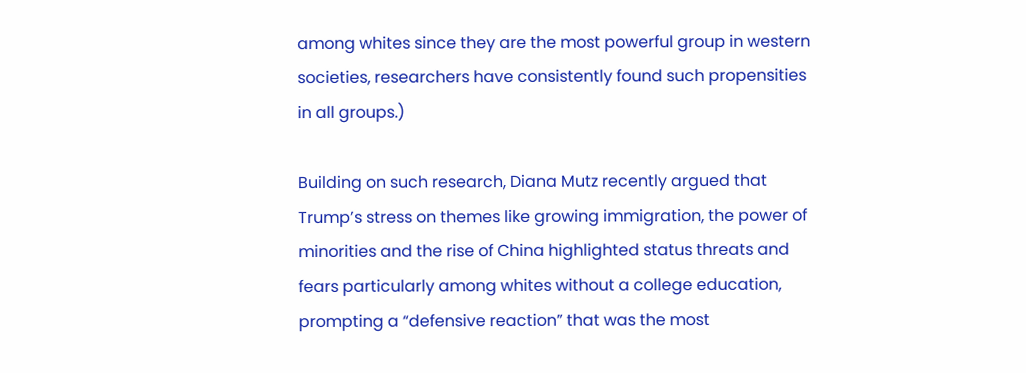among whites since they are the most powerful group in western societies, researchers have consistently found such propensities in all groups.)

Building on such research, Diana Mutz recently argued that Trump’s stress on themes like growing immigration, the power of minorities and the rise of China highlighted status threats and fears particularly among whites without a college education, prompting a “defensive reaction” that was the most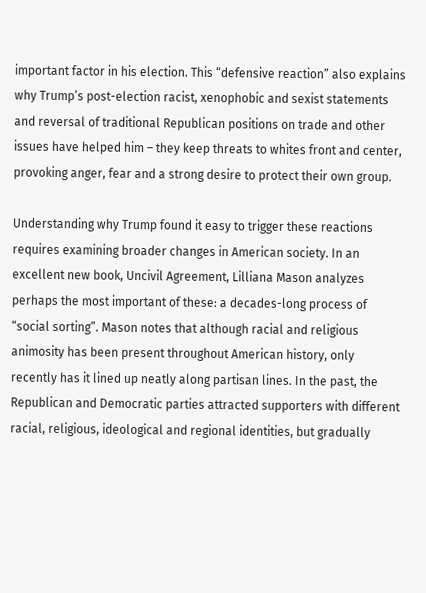important factor in his election. This “defensive reaction” also explains why Trump’s post-election racist, xenophobic and sexist statements and reversal of traditional Republican positions on trade and other issues have helped him – they keep threats to whites front and center, provoking anger, fear and a strong desire to protect their own group.

Understanding why Trump found it easy to trigger these reactions requires examining broader changes in American society. In an excellent new book, Uncivil Agreement, Lilliana Mason analyzes perhaps the most important of these: a decades-long process of “social sorting”. Mason notes that although racial and religious animosity has been present throughout American history, only recently has it lined up neatly along partisan lines. In the past, the Republican and Democratic parties attracted supporters with different racial, religious, ideological and regional identities, but gradually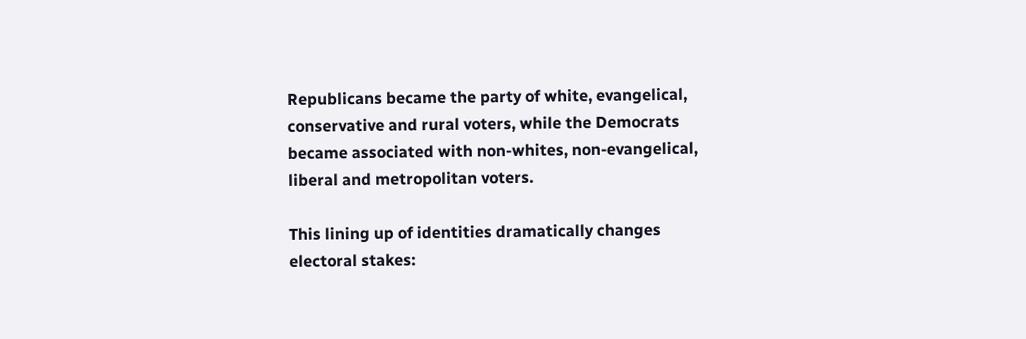Republicans became the party of white, evangelical, conservative and rural voters, while the Democrats became associated with non-whites, non-evangelical, liberal and metropolitan voters.

This lining up of identities dramatically changes electoral stakes: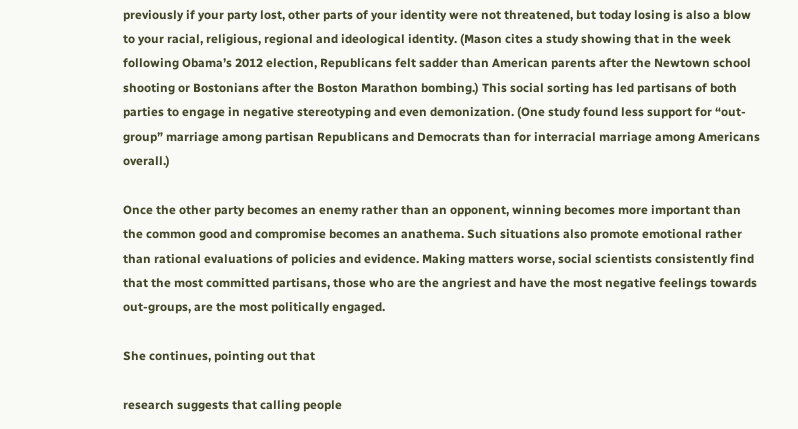previously if your party lost, other parts of your identity were not threatened, but today losing is also a blow to your racial, religious, regional and ideological identity. (Mason cites a study showing that in the week following Obama’s 2012 election, Republicans felt sadder than American parents after the Newtown school shooting or Bostonians after the Boston Marathon bombing.) This social sorting has led partisans of both parties to engage in negative stereotyping and even demonization. (One study found less support for “out-group” marriage among partisan Republicans and Democrats than for interracial marriage among Americans overall.)

Once the other party becomes an enemy rather than an opponent, winning becomes more important than the common good and compromise becomes an anathema. Such situations also promote emotional rather than rational evaluations of policies and evidence. Making matters worse, social scientists consistently find that the most committed partisans, those who are the angriest and have the most negative feelings towards out-groups, are the most politically engaged.

She continues, pointing out that

research suggests that calling people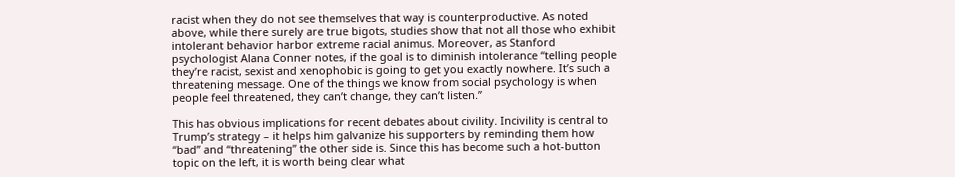racist when they do not see themselves that way is counterproductive. As noted above, while there surely are true bigots, studies show that not all those who exhibit intolerant behavior harbor extreme racial animus. Moreover, as Stanford psychologist Alana Conner notes, if the goal is to diminish intolerance “telling people they’re racist, sexist and xenophobic is going to get you exactly nowhere. It’s such a threatening message. One of the things we know from social psychology is when people feel threatened, they can’t change, they can’t listen.”

This has obvious implications for recent debates about civility. Incivility is central to Trump’s strategy – it helps him galvanize his supporters by reminding them how “bad” and “threatening” the other side is. Since this has become such a hot-button topic on the left, it is worth being clear what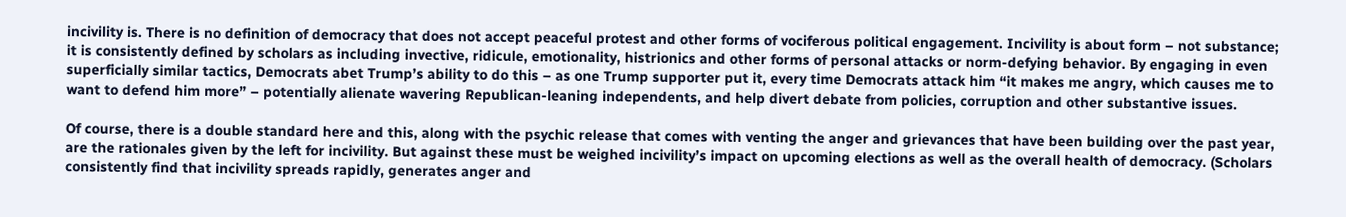incivility is. There is no definition of democracy that does not accept peaceful protest and other forms of vociferous political engagement. Incivility is about form – not substance; it is consistently defined by scholars as including invective, ridicule, emotionality, histrionics and other forms of personal attacks or norm-defying behavior. By engaging in even superficially similar tactics, Democrats abet Trump’s ability to do this – as one Trump supporter put it, every time Democrats attack him “it makes me angry, which causes me to want to defend him more” – potentially alienate wavering Republican-leaning independents, and help divert debate from policies, corruption and other substantive issues.

Of course, there is a double standard here and this, along with the psychic release that comes with venting the anger and grievances that have been building over the past year, are the rationales given by the left for incivility. But against these must be weighed incivility’s impact on upcoming elections as well as the overall health of democracy. (Scholars consistently find that incivility spreads rapidly, generates anger and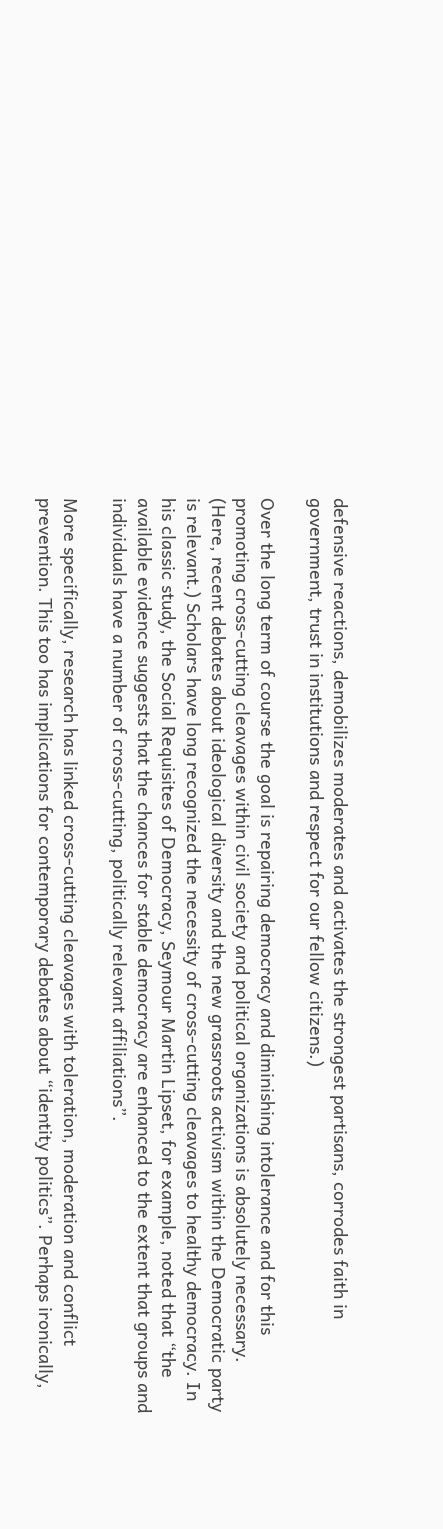defensive reactions, demobilizes moderates and activates the strongest partisans, corrodes faith in government, trust in institutions and respect for our fellow citizens.)

Over the long term of course the goal is repairing democracy and diminishing intolerance and for this promoting cross-cutting cleavages within civil society and political organizations is absolutely necessary. (Here, recent debates about ideological diversity and the new grassroots activism within the Democratic party is relevant.) Scholars have long recognized the necessity of cross-cutting cleavages to healthy democracy. In his classic study, the Social Requisites of Democracy, Seymour Martin Lipset, for example, noted that “the available evidence suggests that the chances for stable democracy are enhanced to the extent that groups and individuals have a number of cross-cutting, politically relevant affiliations”.

More specifically, research has linked cross-cutting cleavages with toleration, moderation and conflict prevention. This too has implications for contemporary debates about “identity politics”. Perhaps ironically,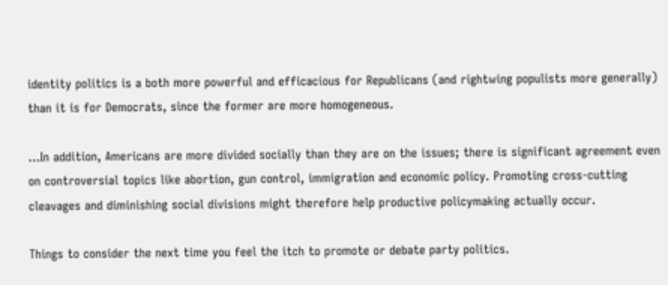identity politics is a both more powerful and efficacious for Republicans (and rightwing populists more generally) than it is for Democrats, since the former are more homogeneous.

…In addition, Americans are more divided socially than they are on the issues; there is significant agreement even on controversial topics like abortion, gun control, immigration and economic policy. Promoting cross-cutting cleavages and diminishing social divisions might therefore help productive policymaking actually occur.

Things to consider the next time you feel the itch to promote or debate party politics.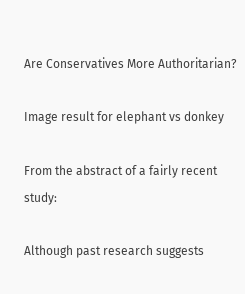Are Conservatives More Authoritarian?

Image result for elephant vs donkey

From the abstract of a fairly recent study:

Although past research suggests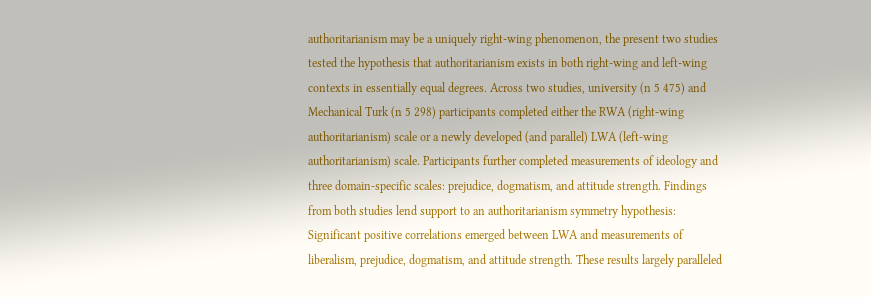authoritarianism may be a uniquely right-wing phenomenon, the present two studies tested the hypothesis that authoritarianism exists in both right-wing and left-wing contexts in essentially equal degrees. Across two studies, university (n 5 475) and Mechanical Turk (n 5 298) participants completed either the RWA (right-wing authoritarianism) scale or a newly developed (and parallel) LWA (left-wing authoritarianism) scale. Participants further completed measurements of ideology and three domain-specific scales: prejudice, dogmatism, and attitude strength. Findings from both studies lend support to an authoritarianism symmetry hypothesis: Significant positive correlations emerged between LWA and measurements of liberalism, prejudice, dogmatism, and attitude strength. These results largely paralleled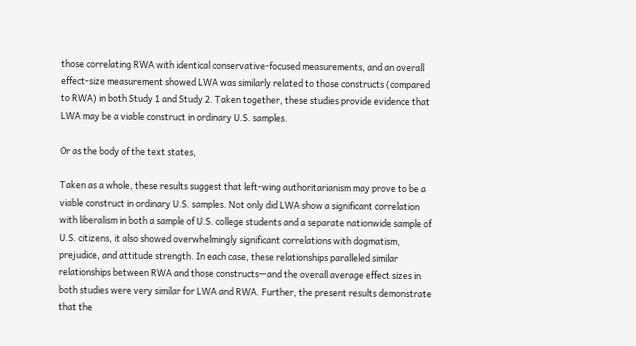those correlating RWA with identical conservative-focused measurements, and an overall effect-size measurement showed LWA was similarly related to those constructs (compared to RWA) in both Study 1 and Study 2. Taken together, these studies provide evidence that LWA may be a viable construct in ordinary U.S. samples.

Or as the body of the text states,

Taken as a whole, these results suggest that left-wing authoritarianism may prove to be a viable construct in ordinary U.S. samples. Not only did LWA show a significant correlation with liberalism in both a sample of U.S. college students and a separate nationwide sample of U.S. citizens, it also showed overwhelmingly significant correlations with dogmatism, prejudice, and attitude strength. In each case, these relationships paralleled similar relationships between RWA and those constructs—and the overall average effect sizes in both studies were very similar for LWA and RWA. Further, the present results demonstrate that the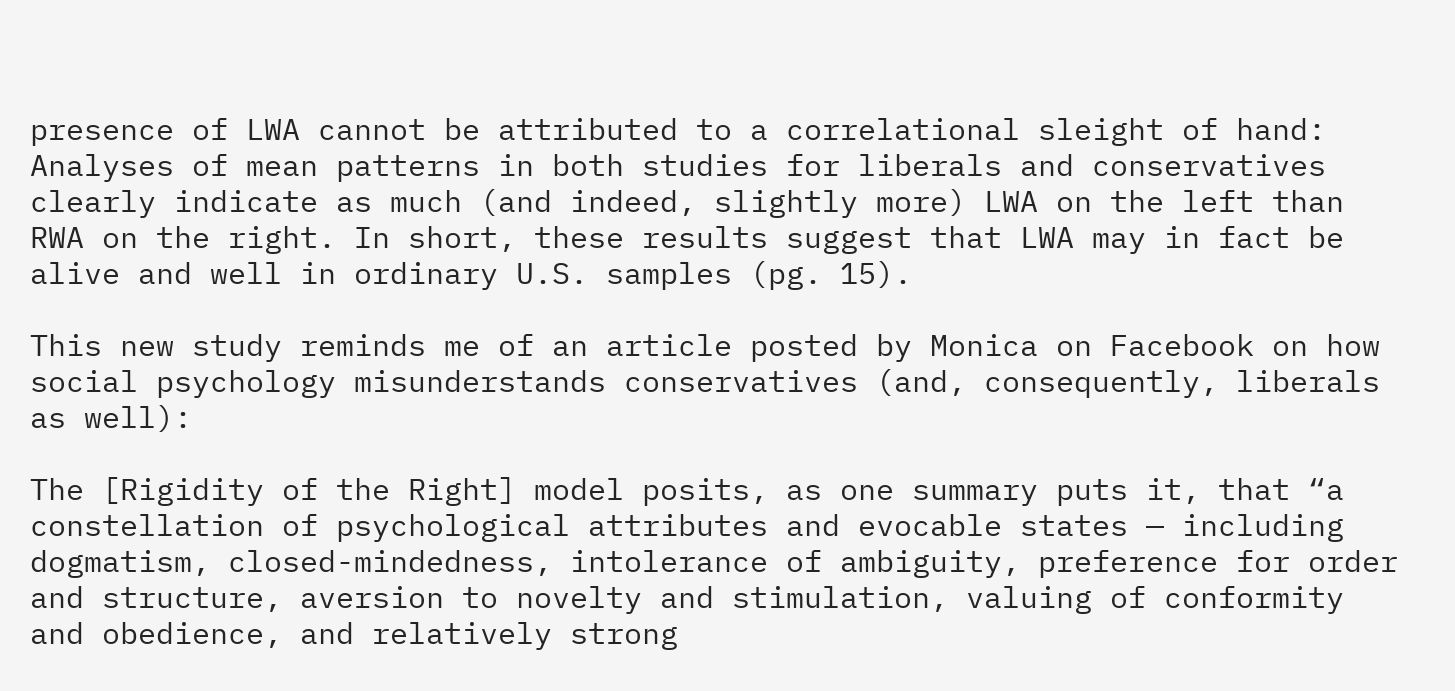presence of LWA cannot be attributed to a correlational sleight of hand: Analyses of mean patterns in both studies for liberals and conservatives clearly indicate as much (and indeed, slightly more) LWA on the left than RWA on the right. In short, these results suggest that LWA may in fact be alive and well in ordinary U.S. samples (pg. 15).

This new study reminds me of an article posted by Monica on Facebook on how social psychology misunderstands conservatives (and, consequently, liberals as well):

The [Rigidity of the Right] model posits, as one summary puts it, that “a constellation of psychological attributes and evocable states — including dogmatism, closed-mindedness, intolerance of ambiguity, preference for order and structure, aversion to novelty and stimulation, valuing of conformity and obedience, and relatively strong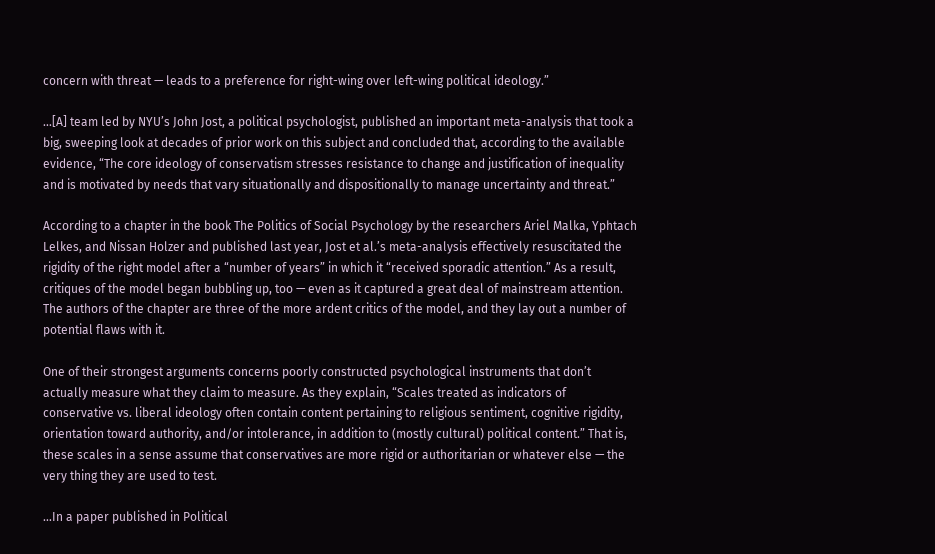concern with threat — leads to a preference for right-wing over left-wing political ideology.”

…[A] team led by NYU’s John Jost, a political psychologist, published an important meta-analysis that took a big, sweeping look at decades of prior work on this subject and concluded that, according to the available evidence, “The core ideology of conservatism stresses resistance to change and justification of inequality and is motivated by needs that vary situationally and dispositionally to manage uncertainty and threat.”

According to a chapter in the book The Politics of Social Psychology by the researchers Ariel Malka, Yphtach Lelkes, and Nissan Holzer and published last year, Jost et al.’s meta-analysis effectively resuscitated the rigidity of the right model after a “number of years” in which it “received sporadic attention.” As a result, critiques of the model began bubbling up, too — even as it captured a great deal of mainstream attention. The authors of the chapter are three of the more ardent critics of the model, and they lay out a number of potential flaws with it.

One of their strongest arguments concerns poorly constructed psychological instruments that don’t actually measure what they claim to measure. As they explain, “Scales treated as indicators of conservative vs. liberal ideology often contain content pertaining to religious sentiment, cognitive rigidity, orientation toward authority, and/or intolerance, in addition to (mostly cultural) political content.” That is, these scales in a sense assume that conservatives are more rigid or authoritarian or whatever else — the very thing they are used to test.

…In a paper published in Political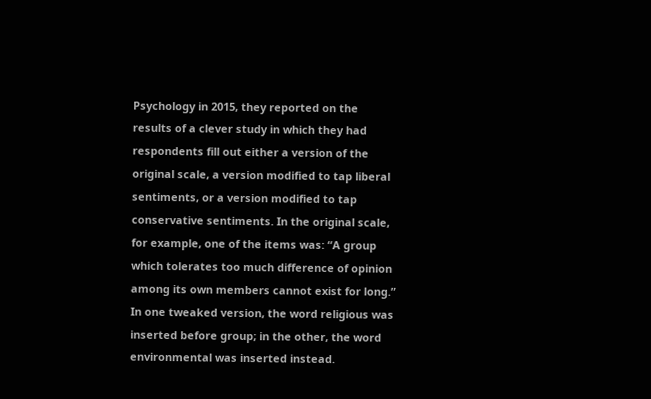Psychology in 2015, they reported on the results of a clever study in which they had respondents fill out either a version of the original scale, a version modified to tap liberal sentiments, or a version modified to tap conservative sentiments. In the original scale, for example, one of the items was: “A group which tolerates too much difference of opinion among its own members cannot exist for long.” In one tweaked version, the word religious was inserted before group; in the other, the word environmental was inserted instead.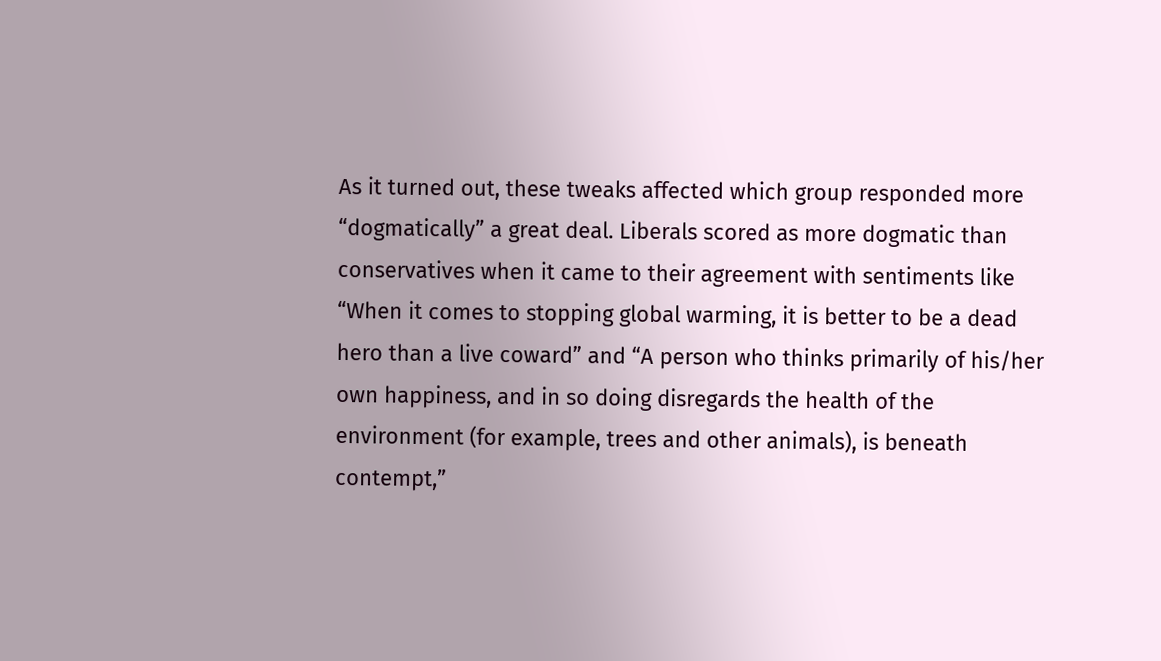As it turned out, these tweaks affected which group responded more “dogmatically” a great deal. Liberals scored as more dogmatic than conservatives when it came to their agreement with sentiments like “When it comes to stopping global warming, it is better to be a dead hero than a live coward” and “A person who thinks primarily of his/her own happiness, and in so doing disregards the health of the environment (for example, trees and other animals), is beneath contempt,”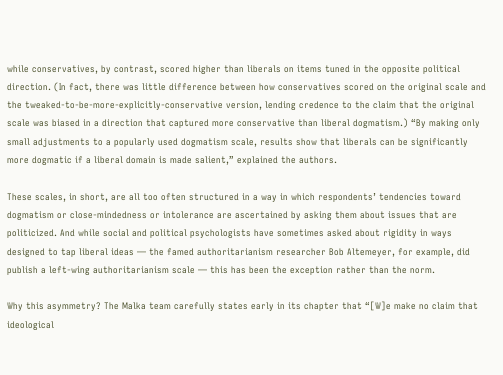while conservatives, by contrast, scored higher than liberals on items tuned in the opposite political direction. (In fact, there was little difference between how conservatives scored on the original scale and the tweaked-to-be-more-explicitly-conservative version, lending credence to the claim that the original scale was biased in a direction that captured more conservative than liberal dogmatism.) “By making only small adjustments to a popularly used dogmatism scale, results show that liberals can be significantly more dogmatic if a liberal domain is made salient,” explained the authors.

These scales, in short, are all too often structured in a way in which respondents’ tendencies toward dogmatism or close-mindedness or intolerance are ascertained by asking them about issues that are politicized. And while social and political psychologists have sometimes asked about rigidity in ways designed to tap liberal ideas — the famed authoritarianism researcher Bob Altemeyer, for example, did publish a left-wing authoritarianism scale — this has been the exception rather than the norm.

Why this asymmetry? The Malka team carefully states early in its chapter that “[W]e make no claim that ideological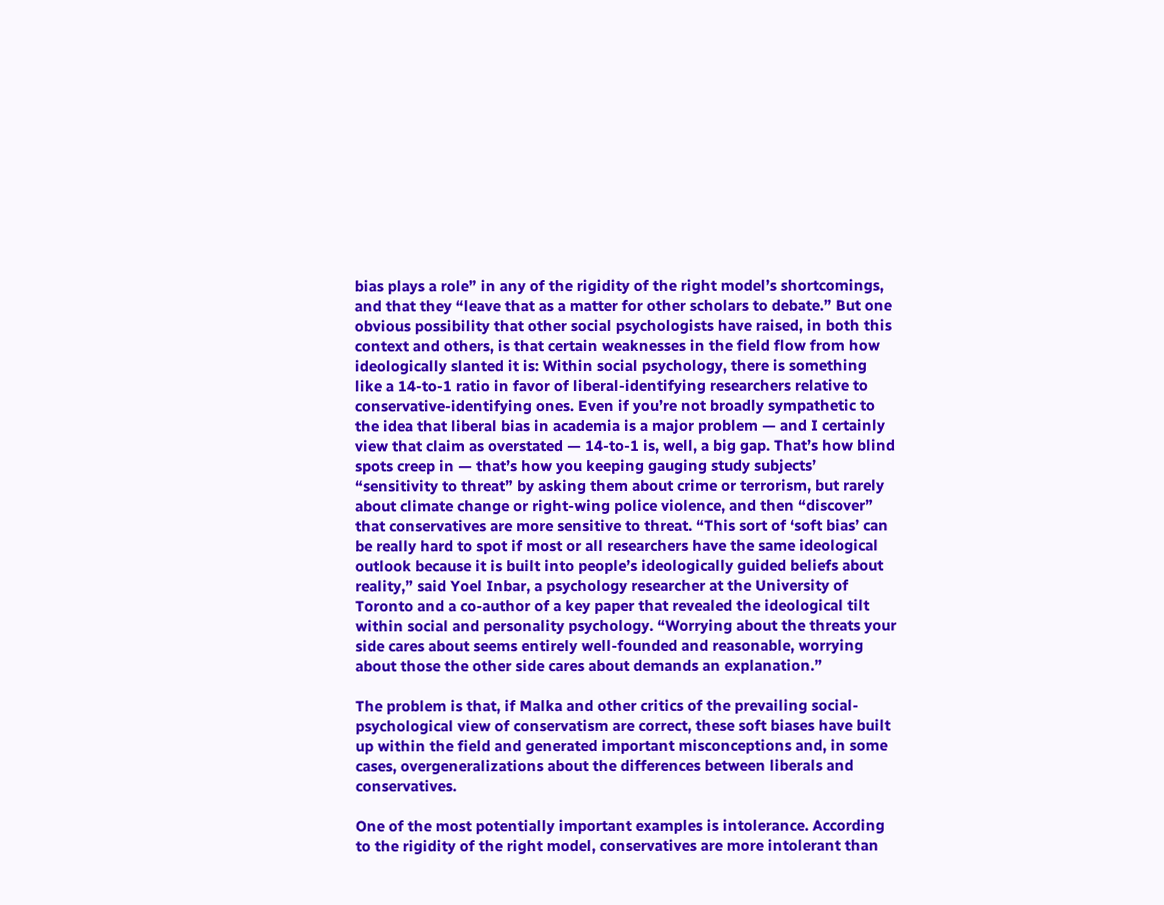bias plays a role” in any of the rigidity of the right model’s shortcomings, and that they “leave that as a matter for other scholars to debate.” But one obvious possibility that other social psychologists have raised, in both this context and others, is that certain weaknesses in the field flow from how ideologically slanted it is: Within social psychology, there is something like a 14-to-1 ratio in favor of liberal-identifying researchers relative to conservative-identifying ones. Even if you’re not broadly sympathetic to the idea that liberal bias in academia is a major problem — and I certainly view that claim as overstated — 14-to-1 is, well, a big gap. That’s how blind spots creep in — that’s how you keeping gauging study subjects’ “sensitivity to threat” by asking them about crime or terrorism, but rarely about climate change or right-wing police violence, and then “discover” that conservatives are more sensitive to threat. “This sort of ‘soft bias’ can be really hard to spot if most or all researchers have the same ideological outlook because it is built into people’s ideologically guided beliefs about reality,” said Yoel Inbar, a psychology researcher at the University of Toronto and a co-author of a key paper that revealed the ideological tilt within social and personality psychology. “Worrying about the threats your side cares about seems entirely well-founded and reasonable, worrying about those the other side cares about demands an explanation.”

The problem is that, if Malka and other critics of the prevailing social-psychological view of conservatism are correct, these soft biases have built up within the field and generated important misconceptions and, in some cases, overgeneralizations about the differences between liberals and conservatives.

One of the most potentially important examples is intolerance. According to the rigidity of the right model, conservatives are more intolerant than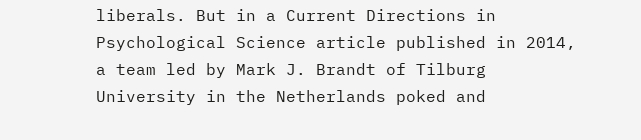liberals. But in a Current Directions in Psychological Science article published in 2014, a team led by Mark J. Brandt of Tilburg University in the Netherlands poked and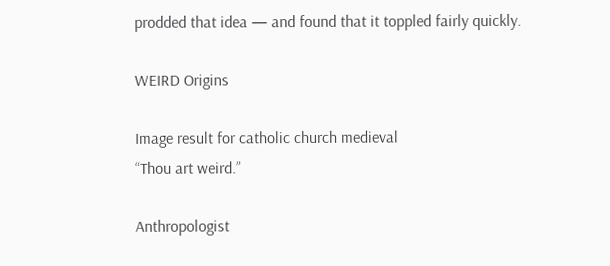prodded that idea — and found that it toppled fairly quickly.

WEIRD Origins

Image result for catholic church medieval
“Thou art weird.”

Anthropologist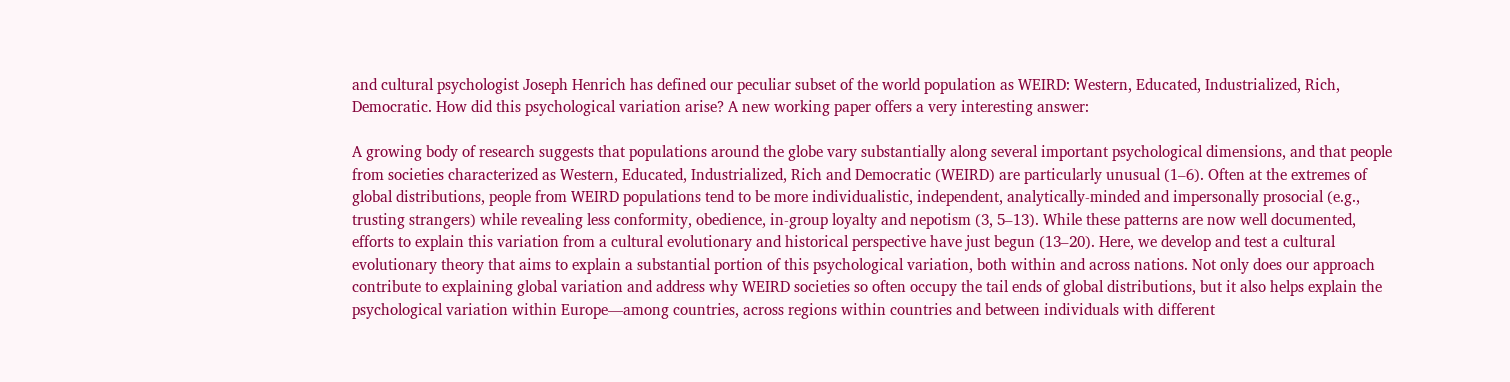and cultural psychologist Joseph Henrich has defined our peculiar subset of the world population as WEIRD: Western, Educated, Industrialized, Rich, Democratic. How did this psychological variation arise? A new working paper offers a very interesting answer:

A growing body of research suggests that populations around the globe vary substantially along several important psychological dimensions, and that people from societies characterized as Western, Educated, Industrialized, Rich and Democratic (WEIRD) are particularly unusual (1–6). Often at the extremes of global distributions, people from WEIRD populations tend to be more individualistic, independent, analytically-minded and impersonally prosocial (e.g., trusting strangers) while revealing less conformity, obedience, in-group loyalty and nepotism (3, 5–13). While these patterns are now well documented, efforts to explain this variation from a cultural evolutionary and historical perspective have just begun (13–20). Here, we develop and test a cultural evolutionary theory that aims to explain a substantial portion of this psychological variation, both within and across nations. Not only does our approach contribute to explaining global variation and address why WEIRD societies so often occupy the tail ends of global distributions, but it also helps explain the psychological variation within Europe—among countries, across regions within countries and between individuals with different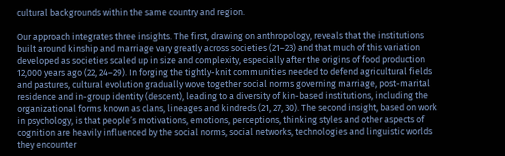cultural backgrounds within the same country and region.

Our approach integrates three insights. The first, drawing on anthropology, reveals that the institutions built around kinship and marriage vary greatly across societies (21–23) and that much of this variation developed as societies scaled up in size and complexity, especially after the origins of food production 12,000 years ago (22, 24–29). In forging the tightly-knit communities needed to defend agricultural fields and pastures, cultural evolution gradually wove together social norms governing marriage, post-marital residence and in-group identity (descent), leading to a diversity of kin-based institutions, including the organizational forms known as clans, lineages and kindreds (21, 27, 30). The second insight, based on work in psychology, is that people’s motivations, emotions, perceptions, thinking styles and other aspects of cognition are heavily influenced by the social norms, social networks, technologies and linguistic worlds they encounter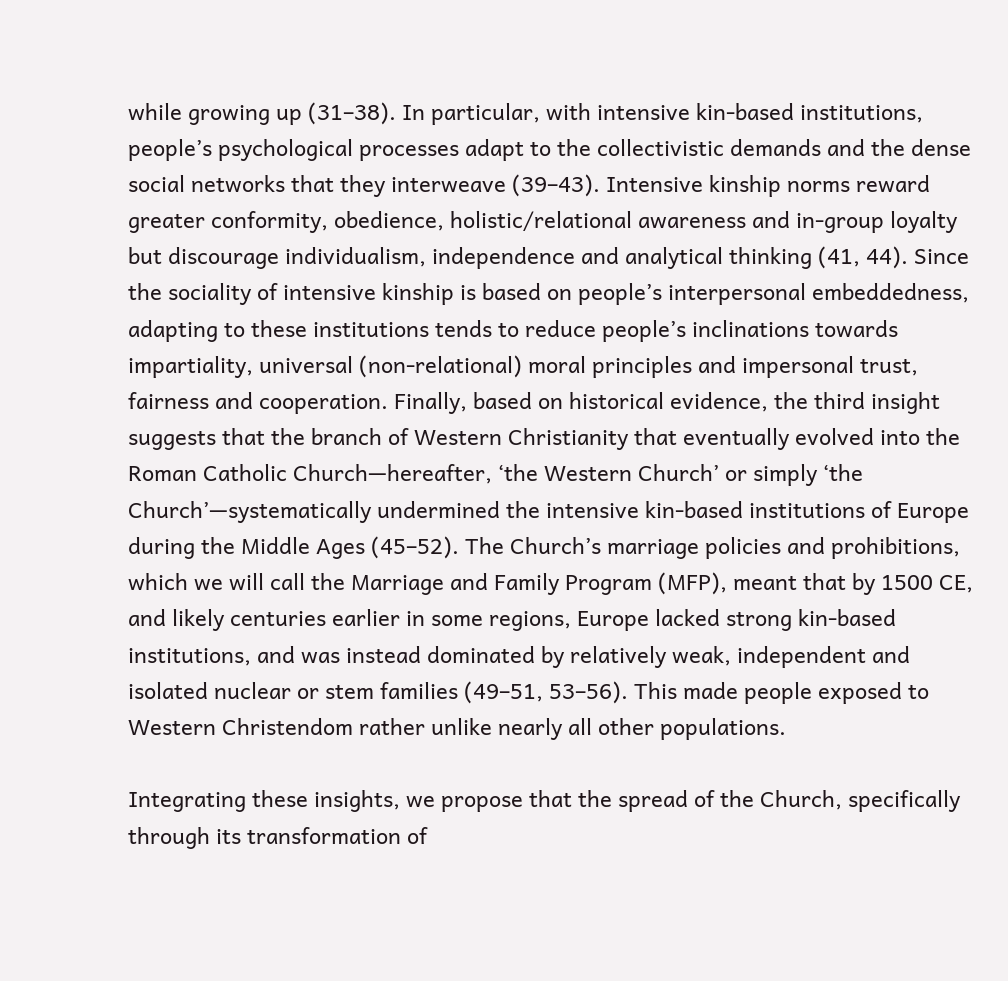while growing up (31–38). In particular, with intensive kin-based institutions, people’s psychological processes adapt to the collectivistic demands and the dense social networks that they interweave (39–43). Intensive kinship norms reward greater conformity, obedience, holistic/relational awareness and in-group loyalty but discourage individualism, independence and analytical thinking (41, 44). Since the sociality of intensive kinship is based on people’s interpersonal embeddedness, adapting to these institutions tends to reduce people’s inclinations towards impartiality, universal (non-relational) moral principles and impersonal trust, fairness and cooperation. Finally, based on historical evidence, the third insight suggests that the branch of Western Christianity that eventually evolved into the Roman Catholic Church—hereafter, ‘the Western Church’ or simply ‘the Church’—systematically undermined the intensive kin-based institutions of Europe during the Middle Ages (45–52). The Church’s marriage policies and prohibitions, which we will call the Marriage and Family Program (MFP), meant that by 1500 CE, and likely centuries earlier in some regions, Europe lacked strong kin-based institutions, and was instead dominated by relatively weak, independent and isolated nuclear or stem families (49–51, 53–56). This made people exposed to Western Christendom rather unlike nearly all other populations.

Integrating these insights, we propose that the spread of the Church, specifically through its transformation of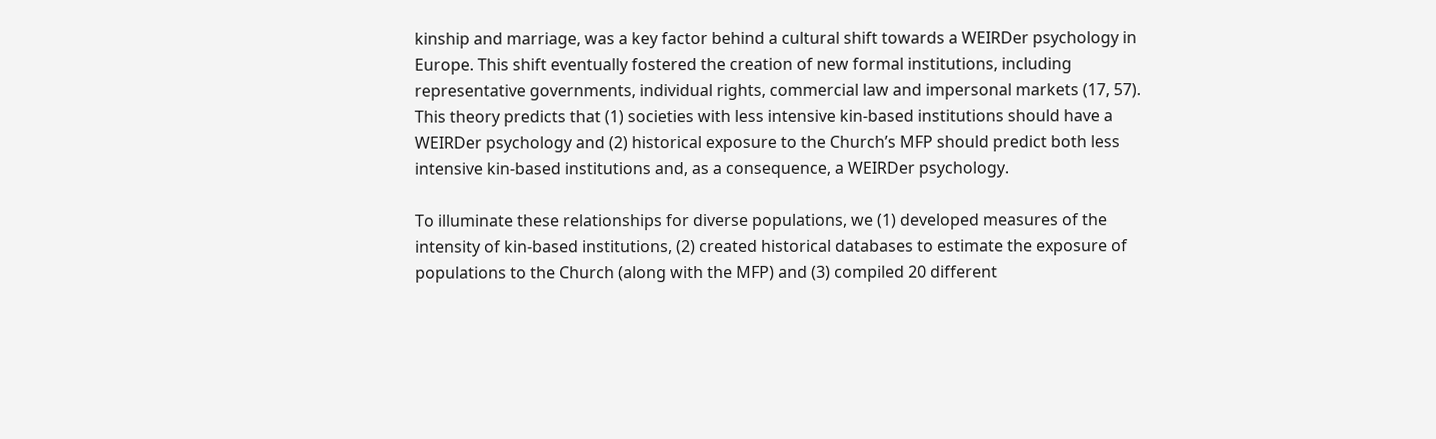kinship and marriage, was a key factor behind a cultural shift towards a WEIRDer psychology in Europe. This shift eventually fostered the creation of new formal institutions, including representative governments, individual rights, commercial law and impersonal markets (17, 57). This theory predicts that (1) societies with less intensive kin-based institutions should have a WEIRDer psychology and (2) historical exposure to the Church’s MFP should predict both less intensive kin-based institutions and, as a consequence, a WEIRDer psychology.

To illuminate these relationships for diverse populations, we (1) developed measures of the intensity of kin-based institutions, (2) created historical databases to estimate the exposure of populations to the Church (along with the MFP) and (3) compiled 20 different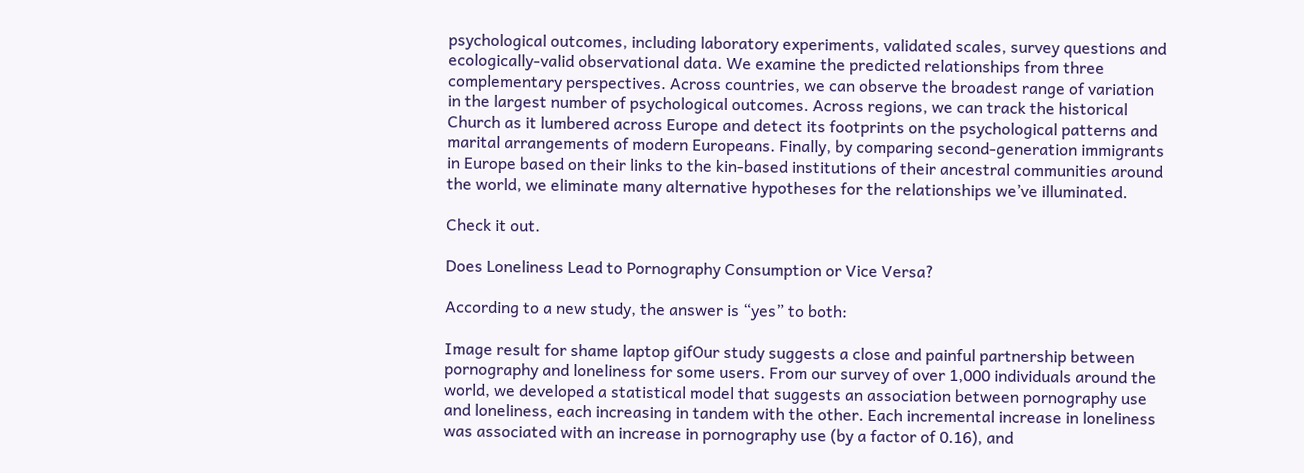psychological outcomes, including laboratory experiments, validated scales, survey questions and ecologically-valid observational data. We examine the predicted relationships from three complementary perspectives. Across countries, we can observe the broadest range of variation in the largest number of psychological outcomes. Across regions, we can track the historical Church as it lumbered across Europe and detect its footprints on the psychological patterns and marital arrangements of modern Europeans. Finally, by comparing second-generation immigrants in Europe based on their links to the kin-based institutions of their ancestral communities around the world, we eliminate many alternative hypotheses for the relationships we’ve illuminated.

Check it out.

Does Loneliness Lead to Pornography Consumption or Vice Versa?

According to a new study, the answer is “yes” to both:

Image result for shame laptop gifOur study suggests a close and painful partnership between pornography and loneliness for some users. From our survey of over 1,000 individuals around the world, we developed a statistical model that suggests an association between pornography use and loneliness, each increasing in tandem with the other. Each incremental increase in loneliness was associated with an increase in pornography use (by a factor of 0.16), and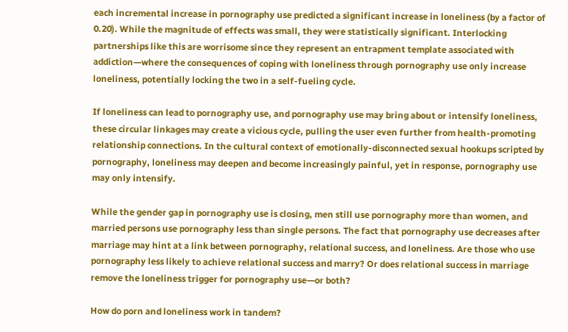each incremental increase in pornography use predicted a significant increase in loneliness (by a factor of 0.20). While the magnitude of effects was small, they were statistically significant. Interlocking partnerships like this are worrisome since they represent an entrapment template associated with addiction—where the consequences of coping with loneliness through pornography use only increase loneliness, potentially locking the two in a self-fueling cycle.

If loneliness can lead to pornography use, and pornography use may bring about or intensify loneliness, these circular linkages may create a vicious cycle, pulling the user even further from health-promoting relationship connections. In the cultural context of emotionally-disconnected sexual hookups scripted by pornography, loneliness may deepen and become increasingly painful, yet in response, pornography use may only intensify.

While the gender gap in pornography use is closing, men still use pornography more than women, and married persons use pornography less than single persons. The fact that pornography use decreases after marriage may hint at a link between pornography, relational success, and loneliness. Are those who use pornography less likely to achieve relational success and marry? Or does relational success in marriage remove the loneliness trigger for pornography use—or both?

How do porn and loneliness work in tandem?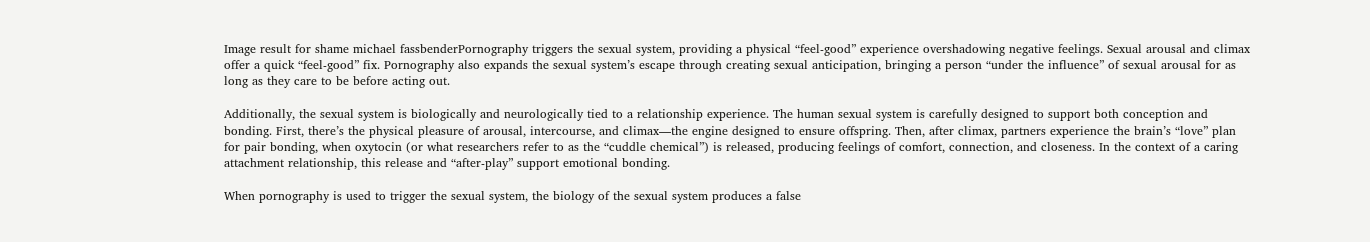Image result for shame michael fassbenderPornography triggers the sexual system, providing a physical “feel-good” experience overshadowing negative feelings. Sexual arousal and climax offer a quick “feel-good” fix. Pornography also expands the sexual system’s escape through creating sexual anticipation, bringing a person “under the influence” of sexual arousal for as long as they care to be before acting out.

Additionally, the sexual system is biologically and neurologically tied to a relationship experience. The human sexual system is carefully designed to support both conception and bonding. First, there’s the physical pleasure of arousal, intercourse, and climax—the engine designed to ensure offspring. Then, after climax, partners experience the brain’s “love” plan for pair bonding, when oxytocin (or what researchers refer to as the “cuddle chemical”) is released, producing feelings of comfort, connection, and closeness. In the context of a caring attachment relationship, this release and “after-play” support emotional bonding.

When pornography is used to trigger the sexual system, the biology of the sexual system produces a false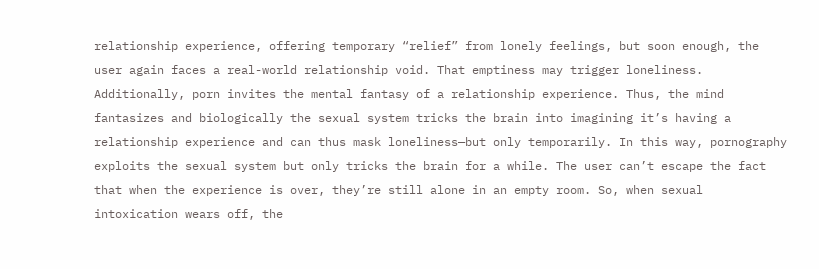relationship experience, offering temporary “relief” from lonely feelings, but soon enough, the user again faces a real-world relationship void. That emptiness may trigger loneliness. Additionally, porn invites the mental fantasy of a relationship experience. Thus, the mind fantasizes and biologically the sexual system tricks the brain into imagining it’s having a relationship experience and can thus mask loneliness—but only temporarily. In this way, pornography exploits the sexual system but only tricks the brain for a while. The user can’t escape the fact that when the experience is over, they’re still alone in an empty room. So, when sexual intoxication wears off, the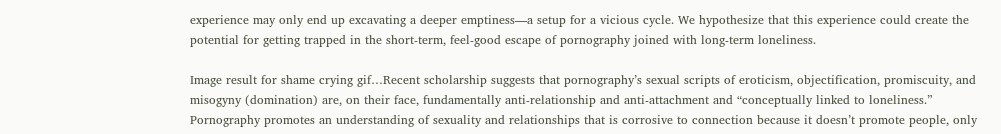experience may only end up excavating a deeper emptiness—a setup for a vicious cycle. We hypothesize that this experience could create the potential for getting trapped in the short-term, feel-good escape of pornography joined with long-term loneliness.

Image result for shame crying gif…Recent scholarship suggests that pornography’s sexual scripts of eroticism, objectification, promiscuity, and misogyny (domination) are, on their face, fundamentally anti-relationship and anti-attachment and “conceptually linked to loneliness.” Pornography promotes an understanding of sexuality and relationships that is corrosive to connection because it doesn’t promote people, only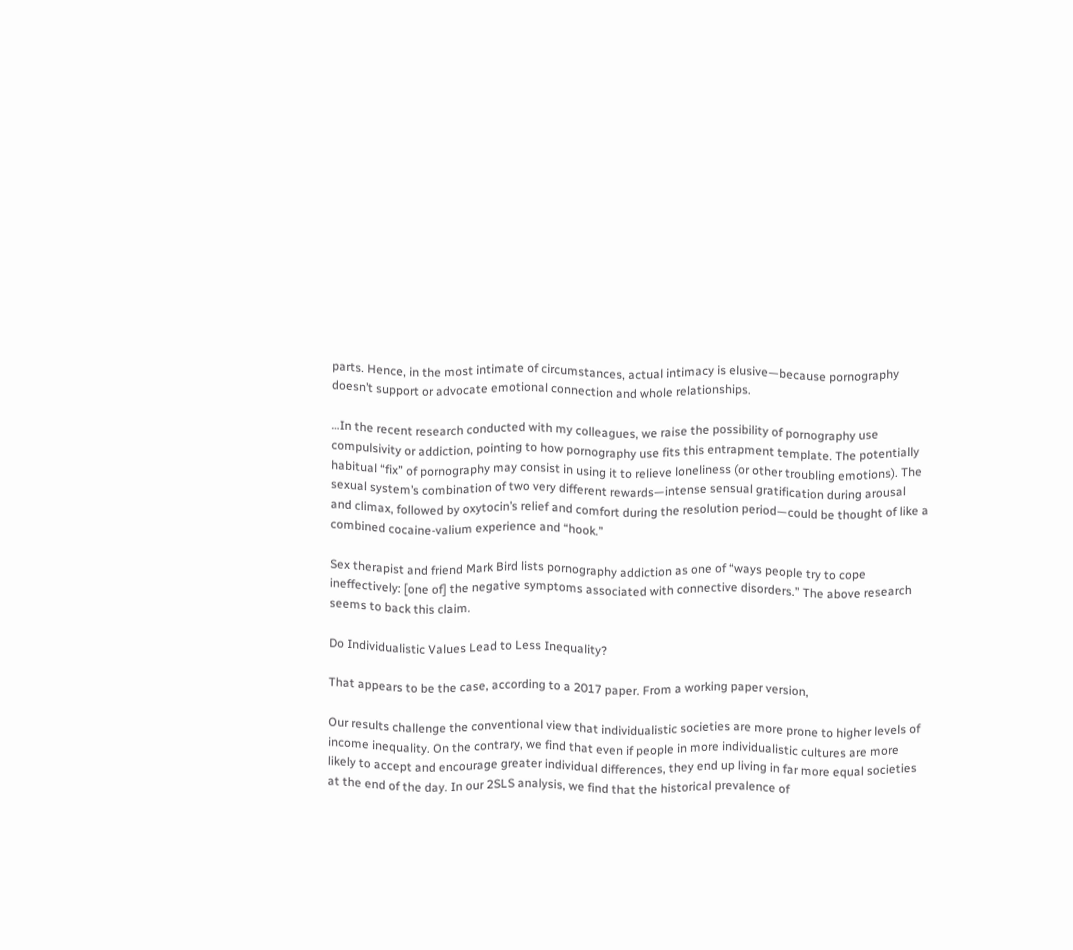parts. Hence, in the most intimate of circumstances, actual intimacy is elusive—because pornography doesn’t support or advocate emotional connection and whole relationships.

…In the recent research conducted with my colleagues, we raise the possibility of pornography use compulsivity or addiction, pointing to how pornography use fits this entrapment template. The potentially habitual “fix” of pornography may consist in using it to relieve loneliness (or other troubling emotions). The sexual system’s combination of two very different rewards—intense sensual gratification during arousal and climax, followed by oxytocin’s relief and comfort during the resolution period—could be thought of like a combined cocaine-valium experience and “hook.”

Sex therapist and friend Mark Bird lists pornography addiction as one of “ways people try to cope ineffectively: [one of] the negative symptoms associated with connective disorders.” The above research seems to back this claim.

Do Individualistic Values Lead to Less Inequality?

That appears to be the case, according to a 2017 paper. From a working paper version,

Our results challenge the conventional view that individualistic societies are more prone to higher levels of income inequality. On the contrary, we find that even if people in more individualistic cultures are more likely to accept and encourage greater individual differences, they end up living in far more equal societies at the end of the day. In our 2SLS analysis, we find that the historical prevalence of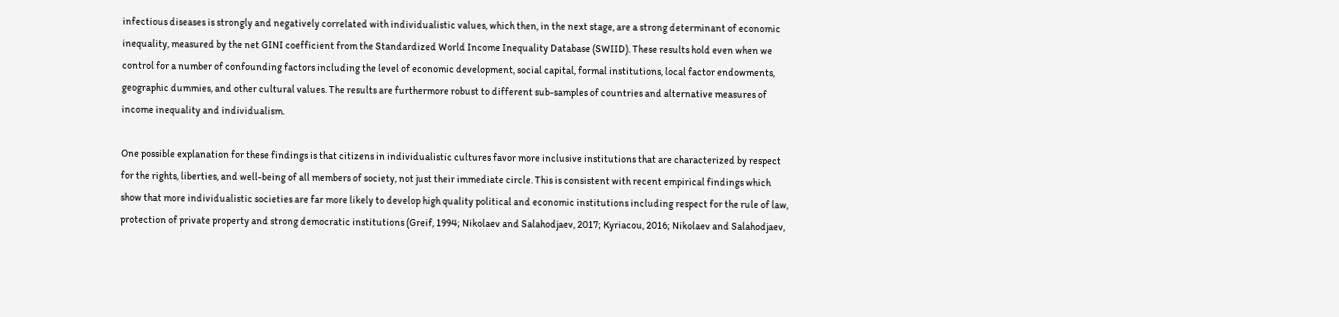infectious diseases is strongly and negatively correlated with individualistic values, which then, in the next stage, are a strong determinant of economic inequality, measured by the net GINI coefficient from the Standardized World Income Inequality Database (SWIID). These results hold even when we control for a number of confounding factors including the level of economic development, social capital, formal institutions, local factor endowments, geographic dummies, and other cultural values. The results are furthermore robust to different sub-samples of countries and alternative measures of income inequality and individualism.

One possible explanation for these findings is that citizens in individualistic cultures favor more inclusive institutions that are characterized by respect for the rights, liberties, and well-being of all members of society, not just their immediate circle. This is consistent with recent empirical findings which show that more individualistic societies are far more likely to develop high quality political and economic institutions including respect for the rule of law, protection of private property and strong democratic institutions (Greif, 1994; Nikolaev and Salahodjaev, 2017; Kyriacou, 2016; Nikolaev and Salahodjaev,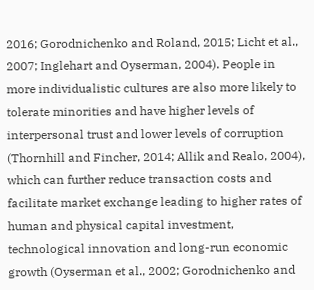2016; Gorodnichenko and Roland, 2015; Licht et al., 2007; Inglehart and Oyserman, 2004). People in more individualistic cultures are also more likely to tolerate minorities and have higher levels of interpersonal trust and lower levels of corruption (Thornhill and Fincher, 2014; Allik and Realo, 2004), which can further reduce transaction costs and facilitate market exchange leading to higher rates of human and physical capital investment, technological innovation and long-run economic growth (Oyserman et al., 2002; Gorodnichenko and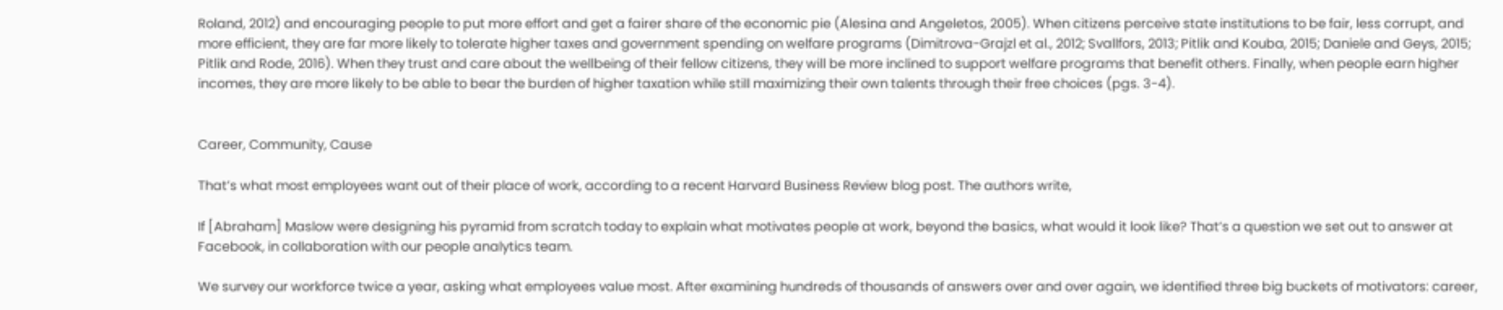Roland, 2012) and encouraging people to put more effort and get a fairer share of the economic pie (Alesina and Angeletos, 2005). When citizens perceive state institutions to be fair, less corrupt, and more efficient, they are far more likely to tolerate higher taxes and government spending on welfare programs (Dimitrova-Grajzl et al., 2012; Svallfors, 2013; Pitlik and Kouba, 2015; Daniele and Geys, 2015; Pitlik and Rode, 2016). When they trust and care about the wellbeing of their fellow citizens, they will be more inclined to support welfare programs that benefit others. Finally, when people earn higher incomes, they are more likely to be able to bear the burden of higher taxation while still maximizing their own talents through their free choices (pgs. 3-4).


Career, Community, Cause

That’s what most employees want out of their place of work, according to a recent Harvard Business Review blog post. The authors write,

If [Abraham] Maslow were designing his pyramid from scratch today to explain what motivates people at work, beyond the basics, what would it look like? That’s a question we set out to answer at Facebook, in collaboration with our people analytics team.

We survey our workforce twice a year, asking what employees value most. After examining hundreds of thousands of answers over and over again, we identified three big buckets of motivators: career,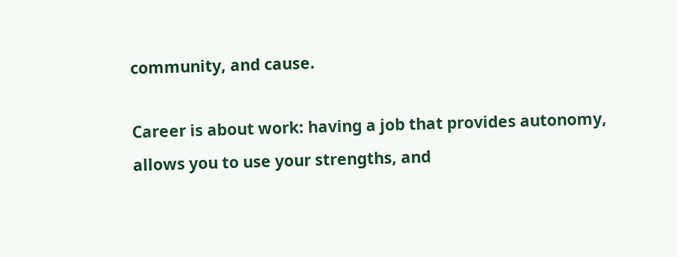community, and cause.

Career is about work: having a job that provides autonomy, allows you to use your strengths, and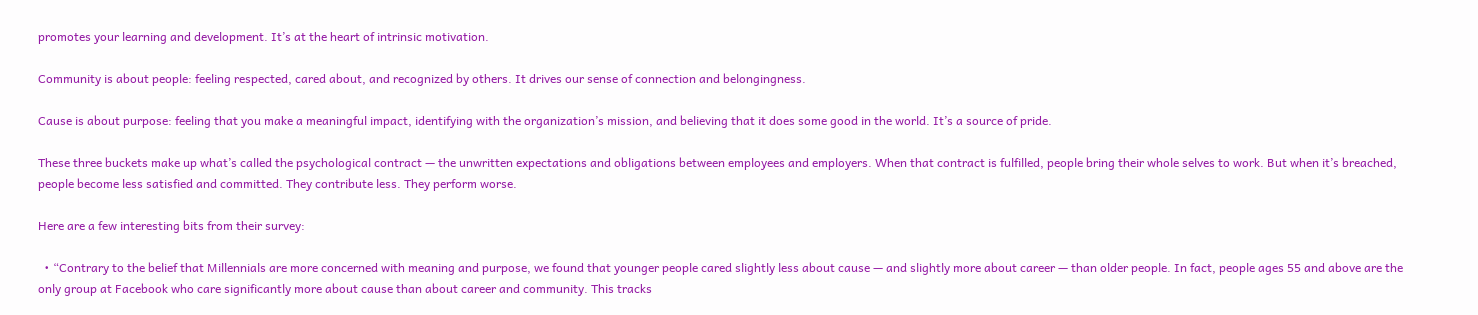promotes your learning and development. It’s at the heart of intrinsic motivation.

Community is about people: feeling respected, cared about, and recognized by others. It drives our sense of connection and belongingness.

Cause is about purpose: feeling that you make a meaningful impact, identifying with the organization’s mission, and believing that it does some good in the world. It’s a source of pride.

These three buckets make up what’s called the psychological contract — the unwritten expectations and obligations between employees and employers. When that contract is fulfilled, people bring their whole selves to work. But when it’s breached, people become less satisfied and committed. They contribute less. They perform worse.

Here are a few interesting bits from their survey:

  • “Contrary to the belief that Millennials are more concerned with meaning and purpose, we found that younger people cared slightly less about cause — and slightly more about career — than older people. In fact, people ages 55 and above are the only group at Facebook who care significantly more about cause than about career and community. This tracks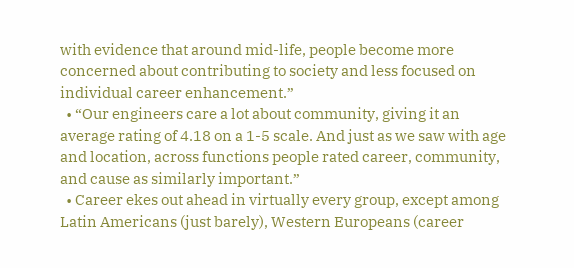with evidence that around mid-life, people become more concerned about contributing to society and less focused on individual career enhancement.”
  • “Our engineers care a lot about community, giving it an average rating of 4.18 on a 1-5 scale. And just as we saw with age and location, across functions people rated career, community, and cause as similarly important.”
  • Career ekes out ahead in virtually every group, except among Latin Americans (just barely), Western Europeans (career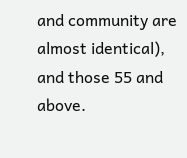and community are almost identical), and those 55 and above.